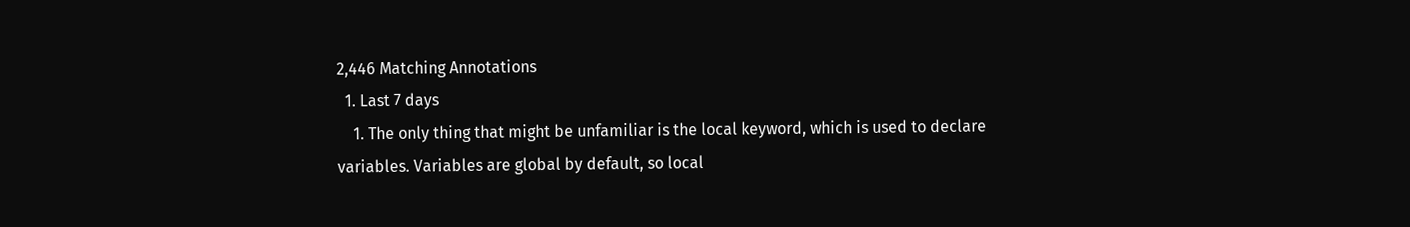2,446 Matching Annotations
  1. Last 7 days
    1. The only thing that might be unfamiliar is the local keyword, which is used to declare variables. Variables are global by default, so local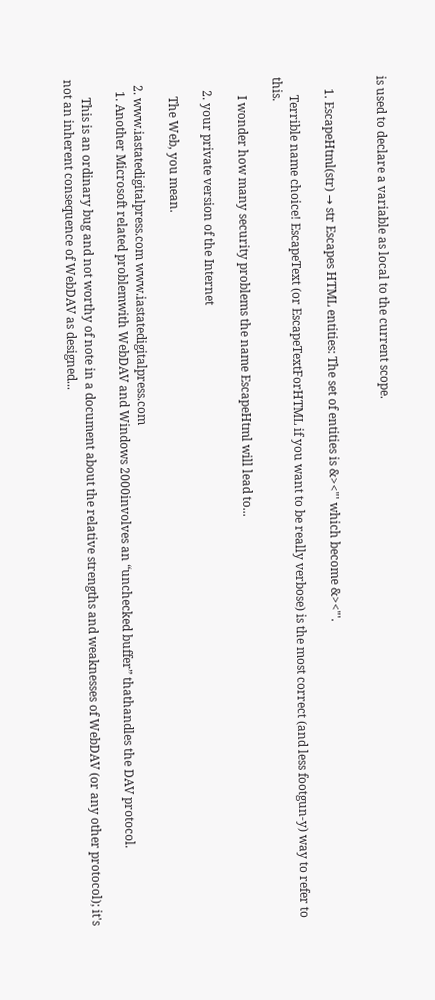is used to declare a variable as local to the current scope.


    1. EscapeHtml(str) → str Escapes HTML entities: The set of entities is &><"' which become &><"'.

      Terrible name choice! EscapeText (or EscapeTextForHTML if you want to be really verbose) is the most correct (and less footgun-y) way to refer to this.

      I wonder how many security problems the name EscapeHtml will lead to...

    2. your private version of the Internet

      The Web, you mean.

  2. www.iastatedigitalpress.com www.iastatedigitalpress.com
    1. Another Microsoft related problemwith WebDAV and Windows 2000involves an “unchecked buffer” thathandles the DAV protocol.

      This is an ordinary bug and not worthy of note in a document about the relative strengths and weaknesses of WebDAV (or any other protocol); it's not an inherent consequence of WebDAV as designed...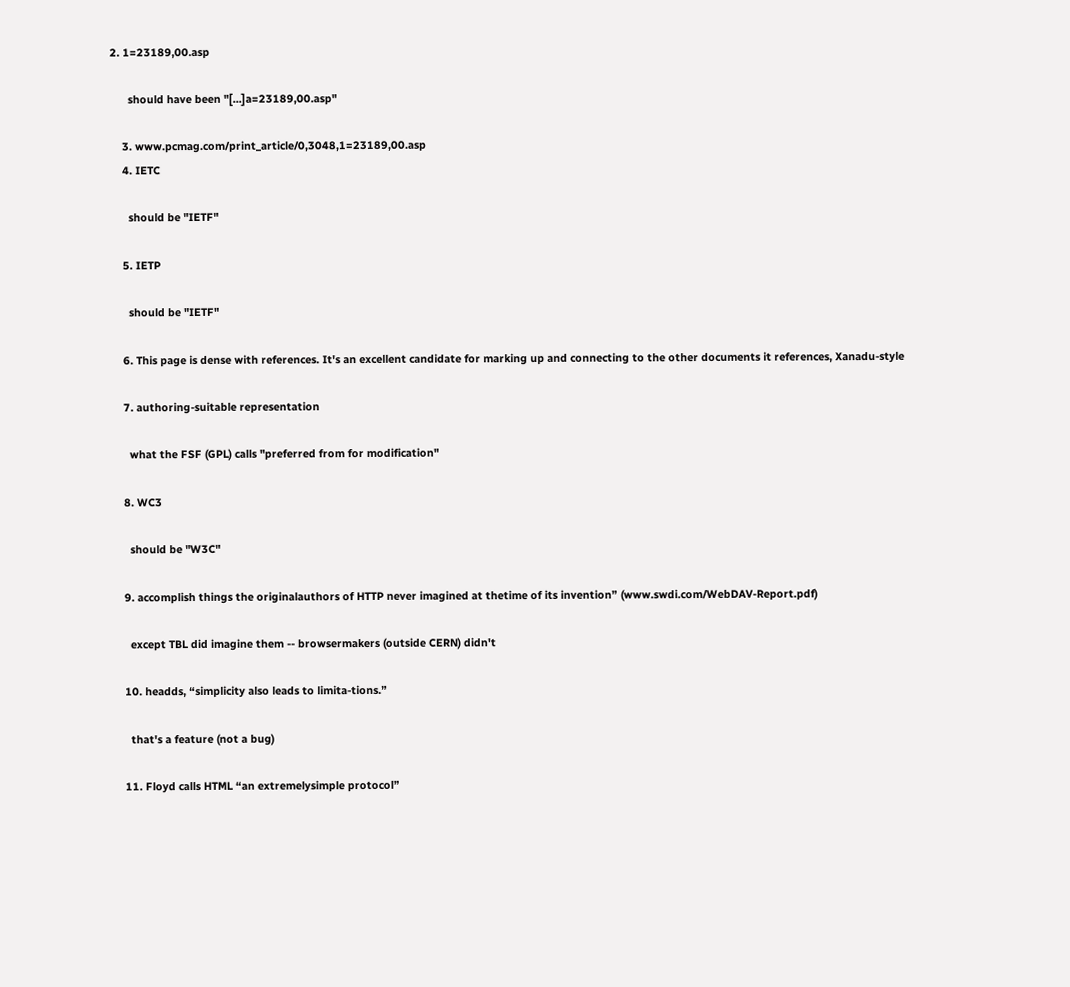2. 1=23189,00.asp

      should have been "[...]a=23189,00.asp"

    3. www.pcmag.com/print_article/0,3048,1=23189,00.asp
    4. IETC

      should be "IETF"

    5. IETP

      should be "IETF"

    6. This page is dense with references. It's an excellent candidate for marking up and connecting to the other documents it references, Xanadu-style

    7. authoring-suitable representation

      what the FSF (GPL) calls "preferred from for modification"

    8. WC3

      should be "W3C"

    9. accomplish things the originalauthors of HTTP never imagined at thetime of its invention” (www.swdi.com/WebDAV-Report.pdf)

      except TBL did imagine them -- browsermakers (outside CERN) didn't

    10. headds, “simplicity also leads to limita-tions.”

      that's a feature (not a bug)

    11. Floyd calls HTML “an extremelysimple protocol”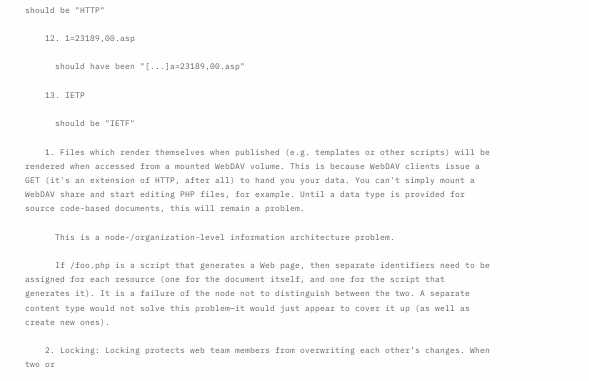should be "HTTP"

    12. 1=23189,00.asp

      should have been "[...]a=23189,00.asp"

    13. IETP

      should be "IETF"

    1. Files which render themselves when published (e.g. templates or other scripts) will be rendered when accessed from a mounted WebDAV volume. This is because WebDAV clients issue a GET (it's an extension of HTTP, after all) to hand you your data. You can't simply mount a WebDAV share and start editing PHP files, for example. Until a data type is provided for source code-based documents, this will remain a problem.

      This is a node-/organization-level information architecture problem.

      If /foo.php is a script that generates a Web page, then separate identifiers need to be assigned for each resource (one for the document itself, and one for the script that generates it). It is a failure of the node not to distinguish between the two. A separate content type would not solve this problem—it would just appear to cover it up (as well as create new ones).

    2. Locking: Locking protects web team members from overwriting each other’s changes. When two or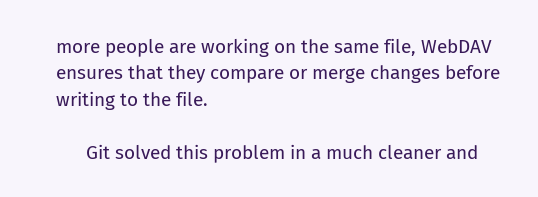more people are working on the same file, WebDAV ensures that they compare or merge changes before writing to the file.

      Git solved this problem in a much cleaner and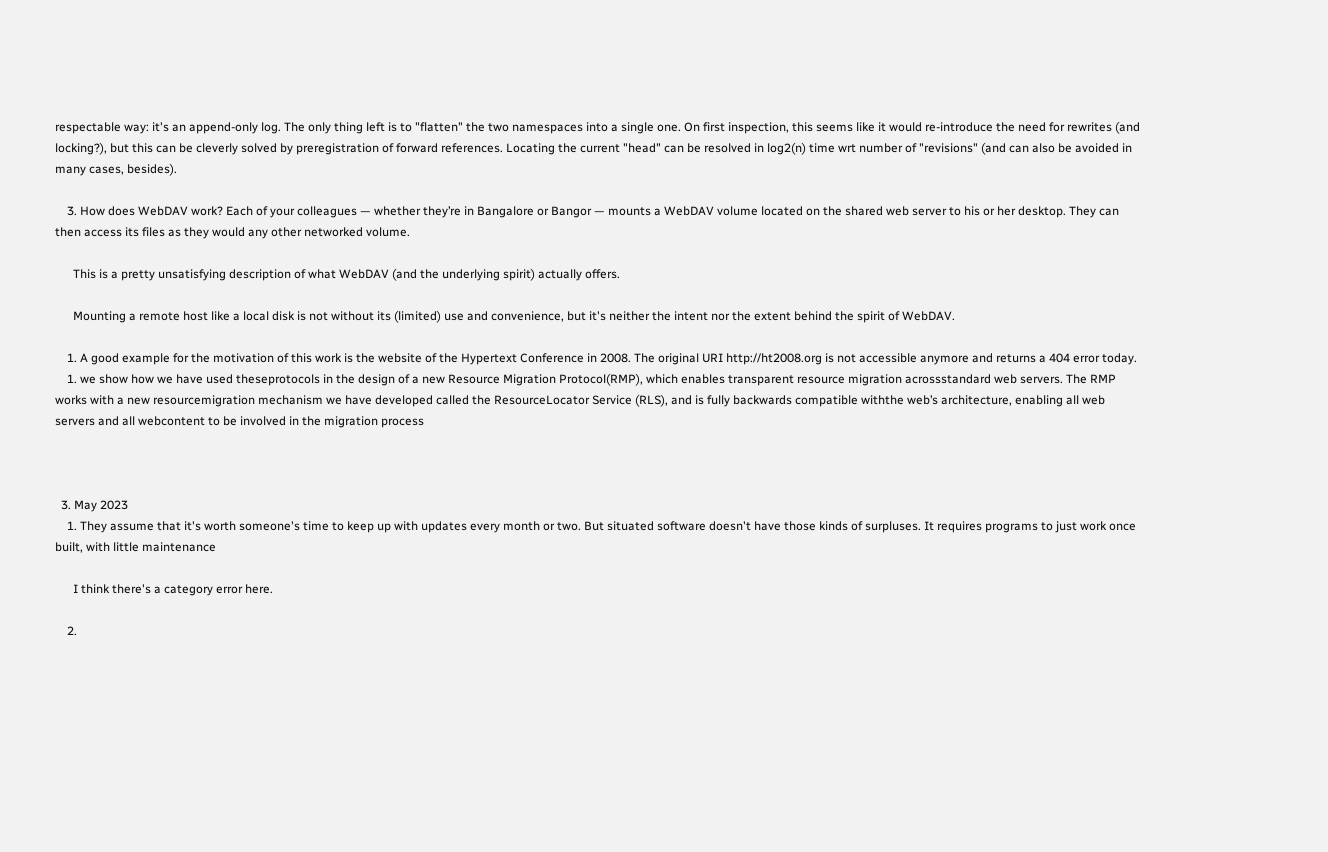respectable way: it's an append-only log. The only thing left is to "flatten" the two namespaces into a single one. On first inspection, this seems like it would re-introduce the need for rewrites (and locking?), but this can be cleverly solved by preregistration of forward references. Locating the current "head" can be resolved in log2(n) time wrt number of "revisions" (and can also be avoided in many cases, besides).

    3. How does WebDAV work? Each of your colleagues — whether they’re in Bangalore or Bangor — mounts a WebDAV volume located on the shared web server to his or her desktop. They can then access its files as they would any other networked volume.

      This is a pretty unsatisfying description of what WebDAV (and the underlying spirit) actually offers.

      Mounting a remote host like a local disk is not without its (limited) use and convenience, but it's neither the intent nor the extent behind the spirit of WebDAV.

    1. A good example for the motivation of this work is the website of the Hypertext Conference in 2008. The original URI http://ht2008.org is not accessible anymore and returns a 404 error today.
    1. we show how we have used theseprotocols in the design of a new Resource Migration Protocol(RMP), which enables transparent resource migration acrossstandard web servers. The RMP works with a new resourcemigration mechanism we have developed called the ResourceLocator Service (RLS), and is fully backwards compatible withthe web’s architecture, enabling all web servers and all webcontent to be involved in the migration process



  3. May 2023
    1. They assume that it's worth someone's time to keep up with updates every month or two. But situated software doesn't have those kinds of surpluses. It requires programs to just work once built, with little maintenance

      I think there's a category error here.

    2.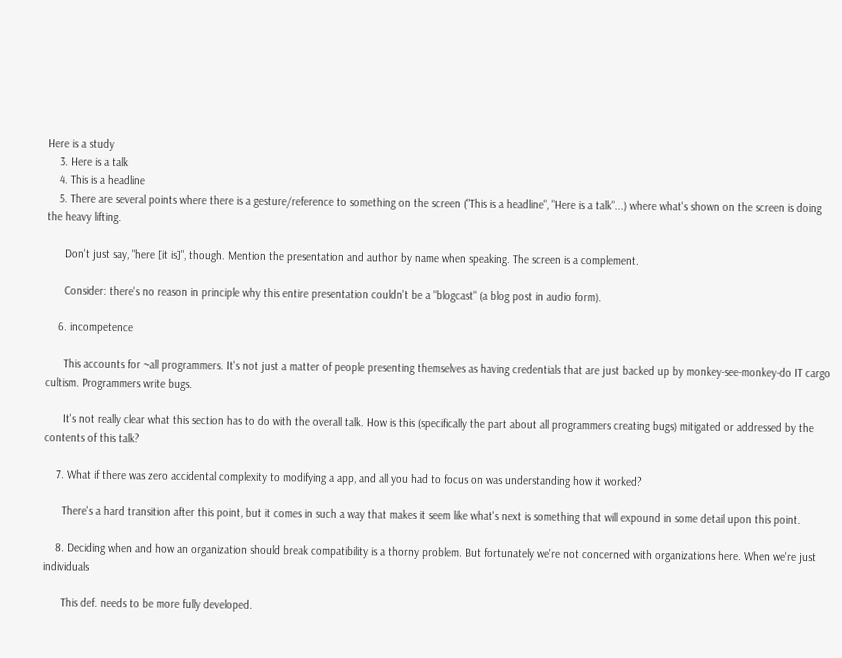Here is a study
    3. Here is a talk
    4. This is a headline
    5. There are several points where there is a gesture/reference to something on the screen ("This is a headline", "Here is a talk"...) where what's shown on the screen is doing the heavy lifting.

      Don't just say, "here [it is]", though. Mention the presentation and author by name when speaking. The screen is a complement.

      Consider: there's no reason in principle why this entire presentation couldn't be a "blogcast" (a blog post in audio form).

    6. incompetence

      This accounts for ~all programmers. It's not just a matter of people presenting themselves as having credentials that are just backed up by monkey-see-monkey-do IT cargo cultism. Programmers write bugs.

      It's not really clear what this section has to do with the overall talk. How is this (specifically the part about all programmers creating bugs) mitigated or addressed by the contents of this talk?

    7. What if there was zero accidental complexity to modifying a app, and all you had to focus on was understanding how it worked?

      There's a hard transition after this point, but it comes in such a way that makes it seem like what's next is something that will expound in some detail upon this point.

    8. Deciding when and how an organization should break compatibility is a thorny problem. But fortunately we're not concerned with organizations here. When we're just individuals

      This def. needs to be more fully developed.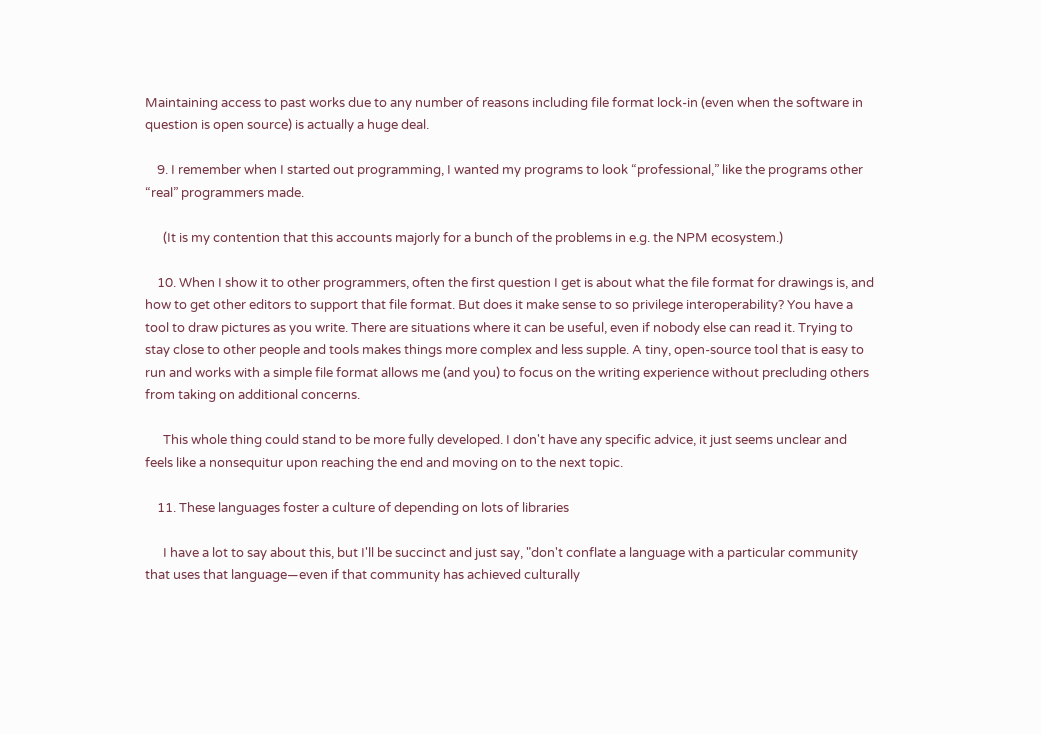Maintaining access to past works due to any number of reasons including file format lock-in (even when the software in question is open source) is actually a huge deal.

    9. I remember when I started out programming, I wanted my programs to look “professional,” like the programs other “real” programmers made.

      (It is my contention that this accounts majorly for a bunch of the problems in e.g. the NPM ecosystem.)

    10. When I show it to other programmers, often the first question I get is about what the file format for drawings is, and how to get other editors to support that file format. But does it make sense to so privilege interoperability? You have a tool to draw pictures as you write. There are situations where it can be useful, even if nobody else can read it. Trying to stay close to other people and tools makes things more complex and less supple. A tiny, open-source tool that is easy to run and works with a simple file format allows me (and you) to focus on the writing experience without precluding others from taking on additional concerns.

      This whole thing could stand to be more fully developed. I don't have any specific advice, it just seems unclear and feels like a nonsequitur upon reaching the end and moving on to the next topic.

    11. These languages foster a culture of depending on lots of libraries

      I have a lot to say about this, but I'll be succinct and just say, "don't conflate a language with a particular community that uses that language—even if that community has achieved culturally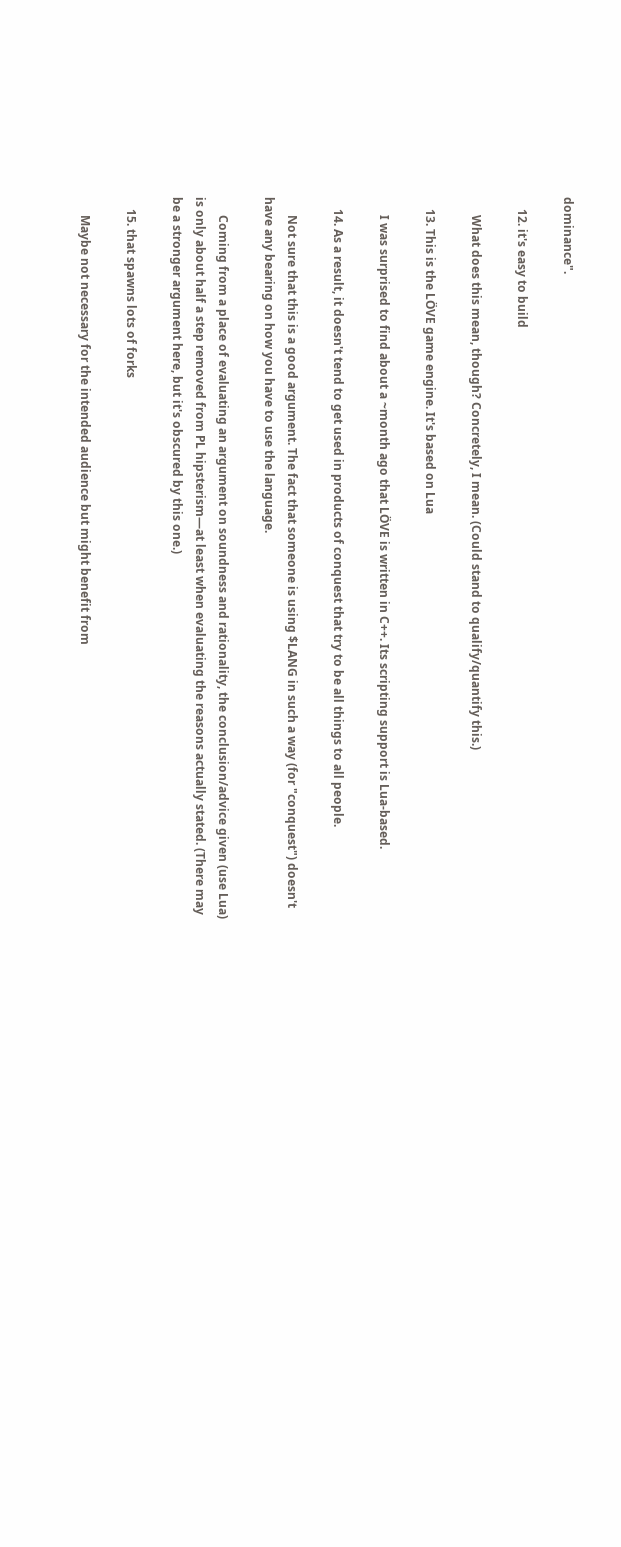dominance".

    12. it's easy to build

      What does this mean, though? Concretely, I mean. (Could stand to qualify/quantify this.)

    13. This is the LÖVE game engine. It's based on Lua

      I was surprised to find about a ~month ago that LÖVE is written in C++. Its scripting support is Lua-based.

    14. As a result, it doesn't tend to get used in products of conquest that try to be all things to all people.

      Not sure that this is a good argument. The fact that someone is using $LANG in such a way (for "conquest") doesn't have any bearing on how you have to use the language.

      Coming from a place of evaluating an argument on soundness and rationality, the conclusion/advice given (use Lua) is only about half a step removed from PL hipsterism—at least when evaluating the reasons actually stated. (There may be a stronger argument here, but it's obscured by this one.)

    15. that spawns lots of forks

      Maybe not necessary for the intended audience but might benefit from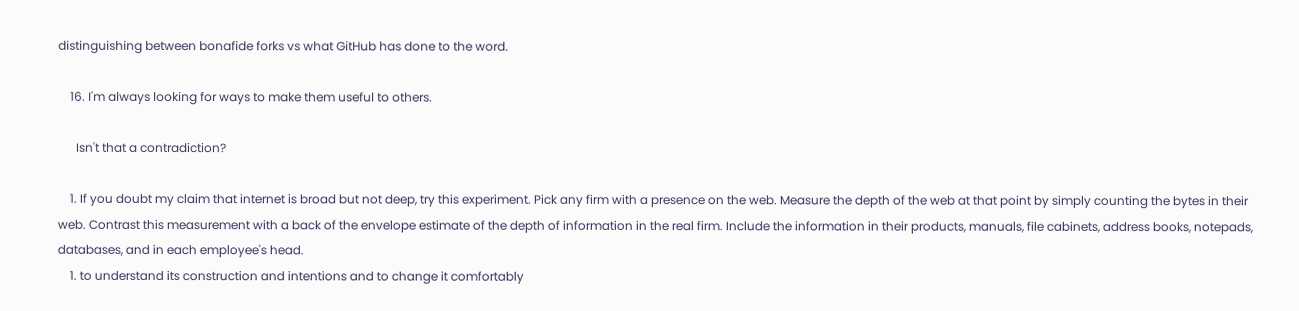distinguishing between bonafide forks vs what GitHub has done to the word.

    16. I'm always looking for ways to make them useful to others.

      Isn't that a contradiction?

    1. If you doubt my claim that internet is broad but not deep, try this experiment. Pick any firm with a presence on the web. Measure the depth of the web at that point by simply counting the bytes in their web. Contrast this measurement with a back of the envelope estimate of the depth of information in the real firm. Include the information in their products, manuals, file cabinets, address books, notepads, databases, and in each employee's head.
    1. to understand its construction and intentions and to change it comfortably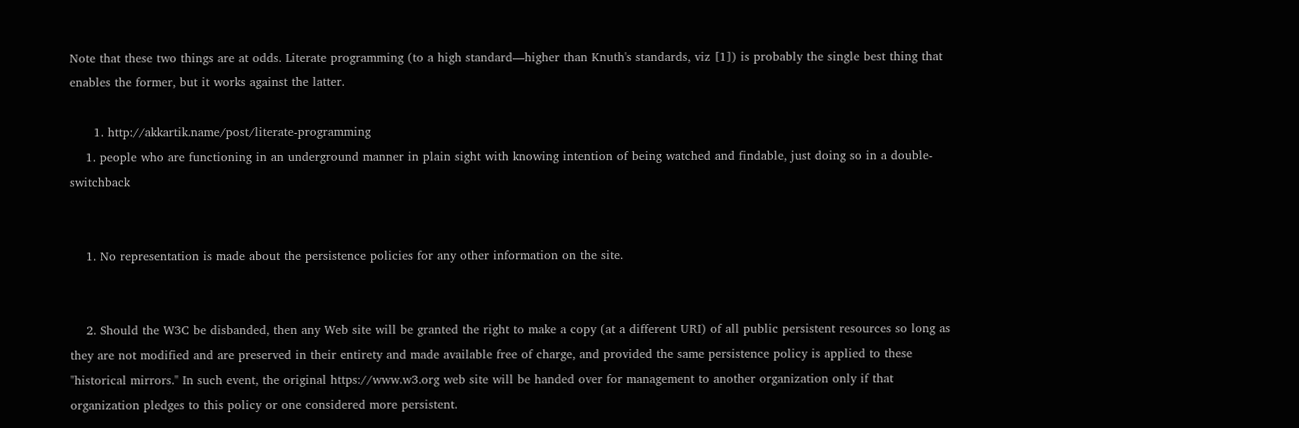Note that these two things are at odds. Literate programming (to a high standard—higher than Knuth's standards, viz [1]) is probably the single best thing that enables the former, but it works against the latter.

      1. http://akkartik.name/post/literate-programming
    1. people who are functioning in an underground manner in plain sight with knowing intention of being watched and findable, just doing so in a double-switchback


    1. No representation is made about the persistence policies for any other information on the site.


    2. Should the W3C be disbanded, then any Web site will be granted the right to make a copy (at a different URI) of all public persistent resources so long as they are not modified and are preserved in their entirety and made available free of charge, and provided the same persistence policy is applied to these "historical mirrors." In such event, the original https://www.w3.org web site will be handed over for management to another organization only if that organization pledges to this policy or one considered more persistent.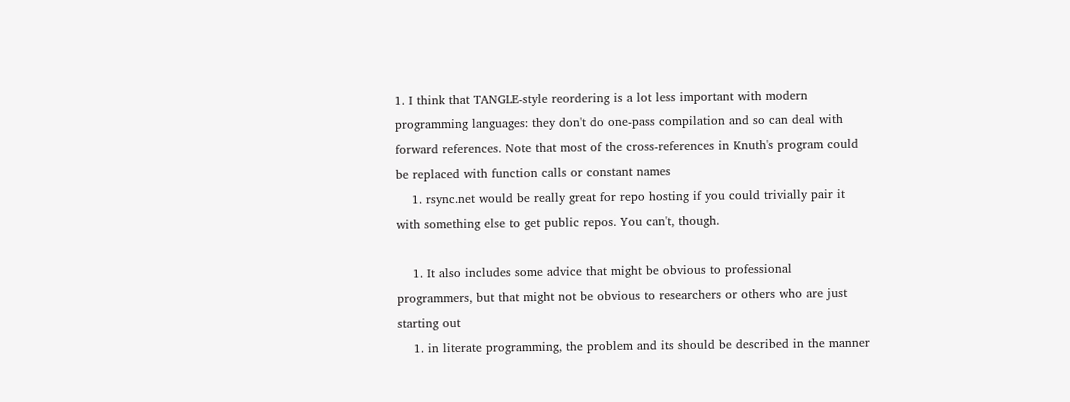1. I think that TANGLE-style reordering is a lot less important with modern programming languages: they don't do one-pass compilation and so can deal with forward references. Note that most of the cross-references in Knuth's program could be replaced with function calls or constant names
    1. rsync.net would be really great for repo hosting if you could trivially pair it with something else to get public repos. You can't, though.

    1. It also includes some advice that might be obvious to professional programmers, but that might not be obvious to researchers or others who are just starting out
    1. in literate programming, the problem and its should be described in the manner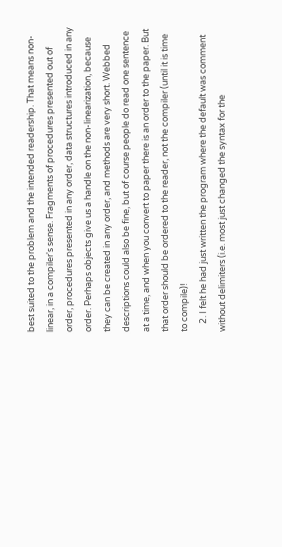best suited to the problem and the intended readership. That means non-linear, in a compiler's sense. Fragments of procedures presented out of order, procedures presented in any order, data structures introduced in any order. Perhaps objects give us a handle on the non-linearization, because they can be created in any order, and methods are very short. Webbed descriptions could also be fine, but of course people do read one sentence at a time, and when you convert to paper there is an order to the paper. But that order should be ordered to the reader, not the compiler (until it is time to compile)!
    2. I felt he had just written the program where the default was comment without delimiters (i.e. most just changed the syntax for the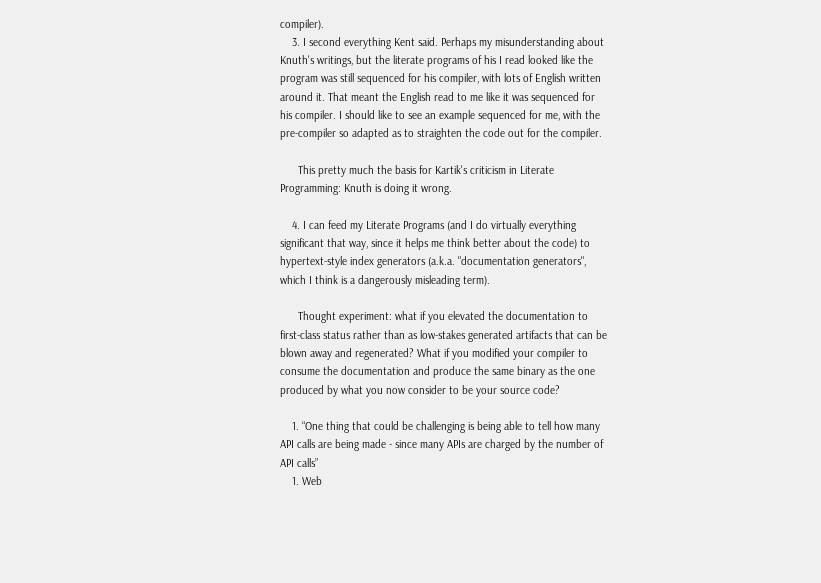compiler).
    3. I second everything Kent said. Perhaps my misunderstanding about Knuth's writings, but the literate programs of his I read looked like the program was still sequenced for his compiler, with lots of English written around it. That meant the English read to me like it was sequenced for his compiler. I should like to see an example sequenced for me, with the pre-compiler so adapted as to straighten the code out for the compiler.

      This pretty much the basis for Kartik's criticism in Literate Programming: Knuth is doing it wrong.

    4. I can feed my Literate Programs (and I do virtually everything significant that way, since it helps me think better about the code) to hypertext-style index generators (a.k.a. "documentation generators", which I think is a dangerously misleading term).

      Thought experiment: what if you elevated the documentation to first-class status rather than as low-stakes generated artifacts that can be blown away and regenerated? What if you modified your compiler to consume the documentation and produce the same binary as the one produced by what you now consider to be your source code?

    1. “One thing that could be challenging is being able to tell how many API calls are being made - since many APIs are charged by the number of API calls”
    1. Web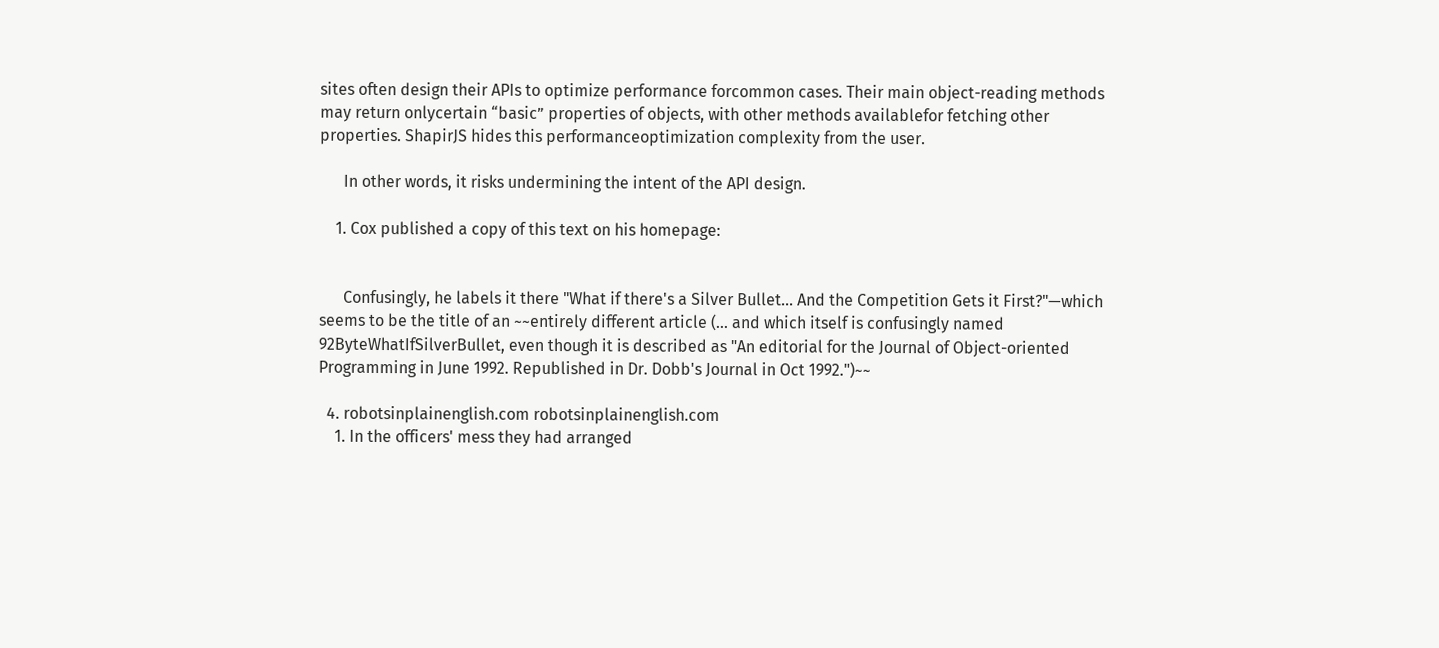sites often design their APIs to optimize performance forcommon cases. Their main object-reading methods may return onlycertain “basic” properties of objects, with other methods availablefor fetching other properties. ShapirJS hides this performanceoptimization complexity from the user.

      In other words, it risks undermining the intent of the API design.

    1. Cox published a copy of this text on his homepage:


      Confusingly, he labels it there "What if there's a Silver Bullet... And the Competition Gets it First?"—which seems to be the title of an ~~entirely different article (... and which itself is confusingly named 92ByteWhatIfSilverBullet, even though it is described as "An editorial for the Journal of Object-oriented Programming in June 1992. Republished in Dr. Dobb's Journal in Oct 1992.")~~

  4. robotsinplainenglish.com robotsinplainenglish.com
    1. In the officers' mess they had arranged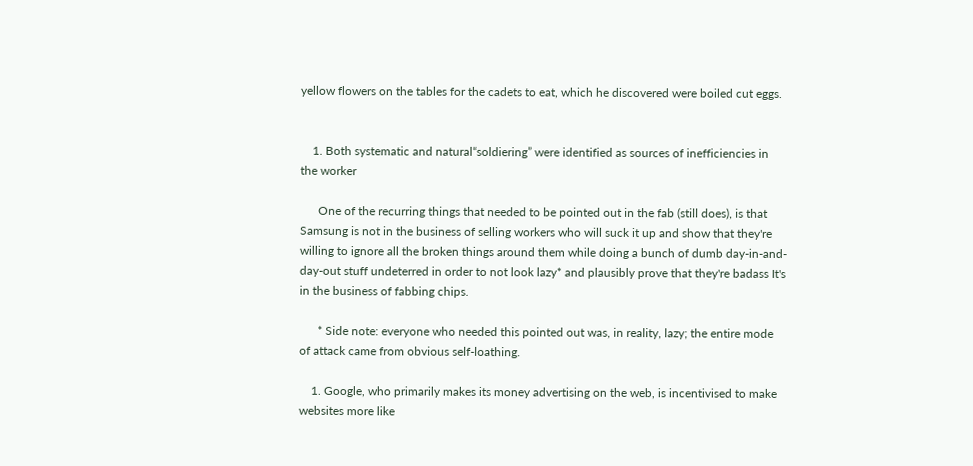yellow flowers on the tables for the cadets to eat, which he discovered were boiled cut eggs.


    1. Both systematic and natural“soldiering” were identified as sources of inefficiencies in the worker

      One of the recurring things that needed to be pointed out in the fab (still does), is that Samsung is not in the business of selling workers who will suck it up and show that they're willing to ignore all the broken things around them while doing a bunch of dumb day-in-and-day-out stuff undeterred in order to not look lazy* and plausibly prove that they're badass It's in the business of fabbing chips.

      * Side note: everyone who needed this pointed out was, in reality, lazy; the entire mode of attack came from obvious self-loathing.

    1. Google, who primarily makes its money advertising on the web, is incentivised to make websites more like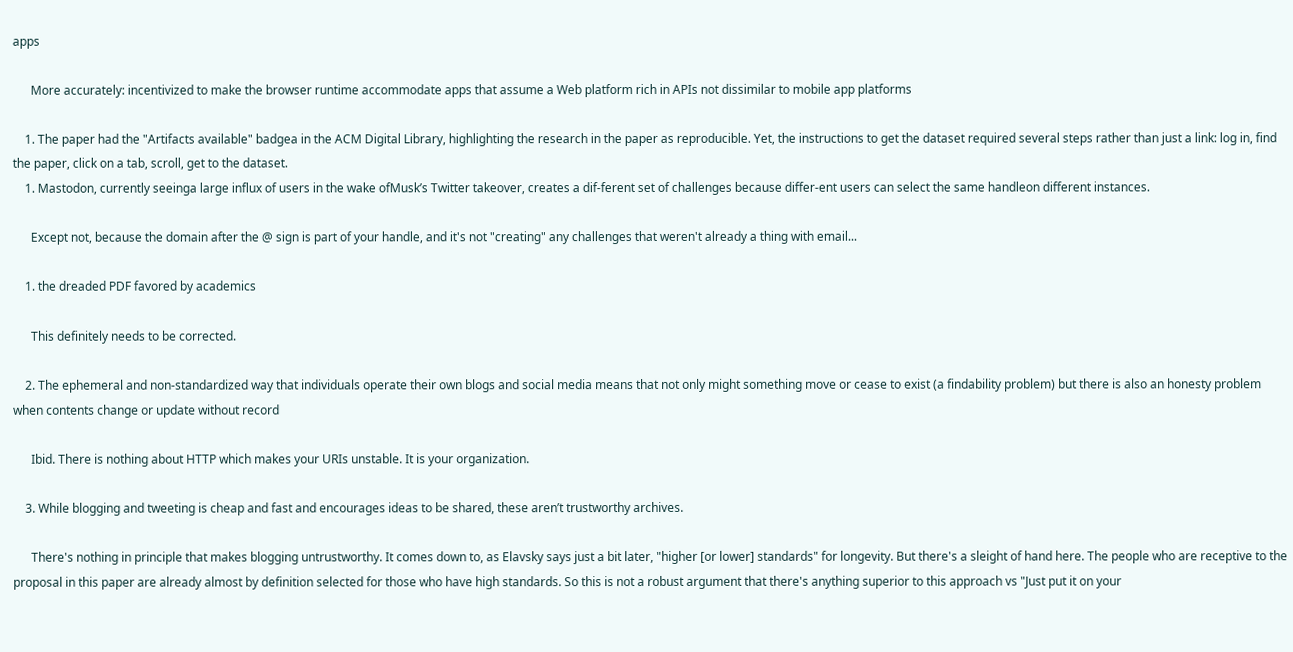apps

      More accurately: incentivized to make the browser runtime accommodate apps that assume a Web platform rich in APIs not dissimilar to mobile app platforms

    1. The paper had the "Artifacts available" badgea in the ACM Digital Library, highlighting the research in the paper as reproducible. Yet, the instructions to get the dataset required several steps rather than just a link: log in, find the paper, click on a tab, scroll, get to the dataset.
    1. Mastodon, currently seeinga large influx of users in the wake ofMusk’s Twitter takeover, creates a dif-ferent set of challenges because differ-ent users can select the same handleon different instances.

      Except not, because the domain after the @ sign is part of your handle, and it's not "creating" any challenges that weren't already a thing with email...

    1. the dreaded PDF favored by academics

      This definitely needs to be corrected.

    2. The ephemeral and non-standardized way that individuals operate their own blogs and social media means that not only might something move or cease to exist (a findability problem) but there is also an honesty problem when contents change or update without record

      Ibid. There is nothing about HTTP which makes your URIs unstable. It is your organization.

    3. While blogging and tweeting is cheap and fast and encourages ideas to be shared, these aren’t trustworthy archives.

      There's nothing in principle that makes blogging untrustworthy. It comes down to, as Elavsky says just a bit later, "higher [or lower] standards" for longevity. But there's a sleight of hand here. The people who are receptive to the proposal in this paper are already almost by definition selected for those who have high standards. So this is not a robust argument that there's anything superior to this approach vs "Just put it on your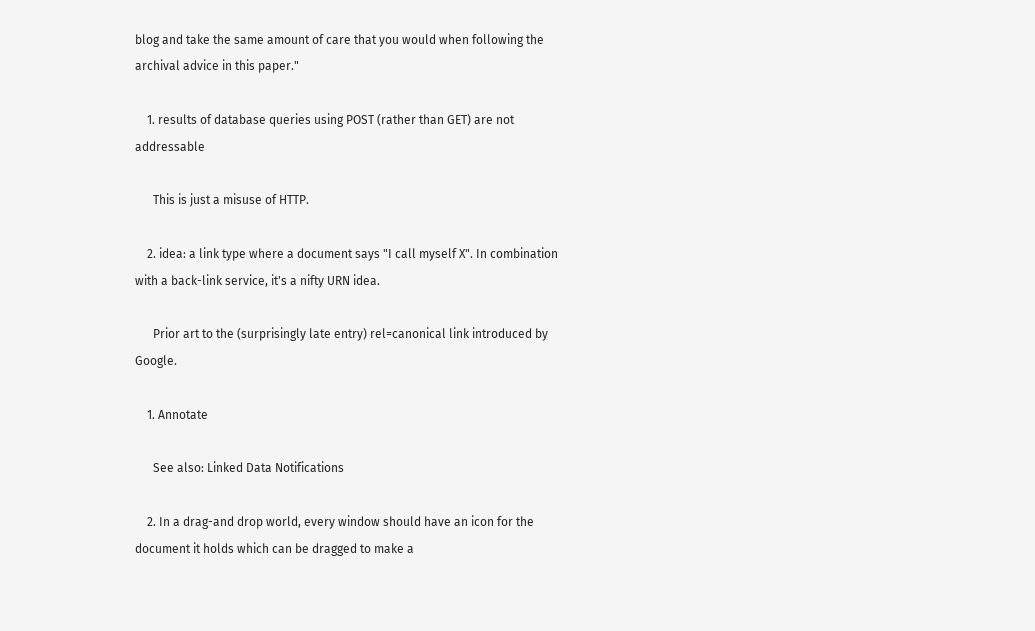blog and take the same amount of care that you would when following the archival advice in this paper."

    1. results of database queries using POST (rather than GET) are not addressable

      This is just a misuse of HTTP.

    2. idea: a link type where a document says "I call myself X". In combination with a back-link service, it's a nifty URN idea.

      Prior art to the (surprisingly late entry) rel=canonical link introduced by Google.

    1. Annotate

      See also: Linked Data Notifications

    2. In a drag-and drop world, every window should have an icon for the document it holds which can be dragged to make a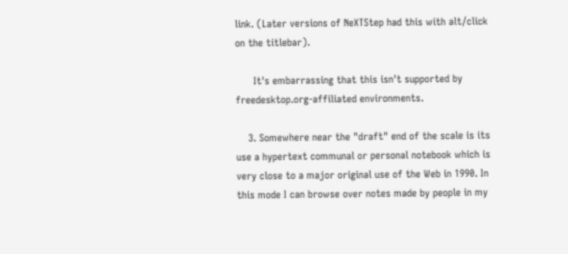link. (Later versions of NeXTStep had this with alt/click on the titlebar).

      It's embarrassing that this isn't supported by freedesktop.org-affiliated environments.

    3. Somewhere near the "draft" end of the scale is its use a hypertext communal or personal notebook which is very close to a major original use of the Web in 1990. In this mode I can browse over notes made by people in my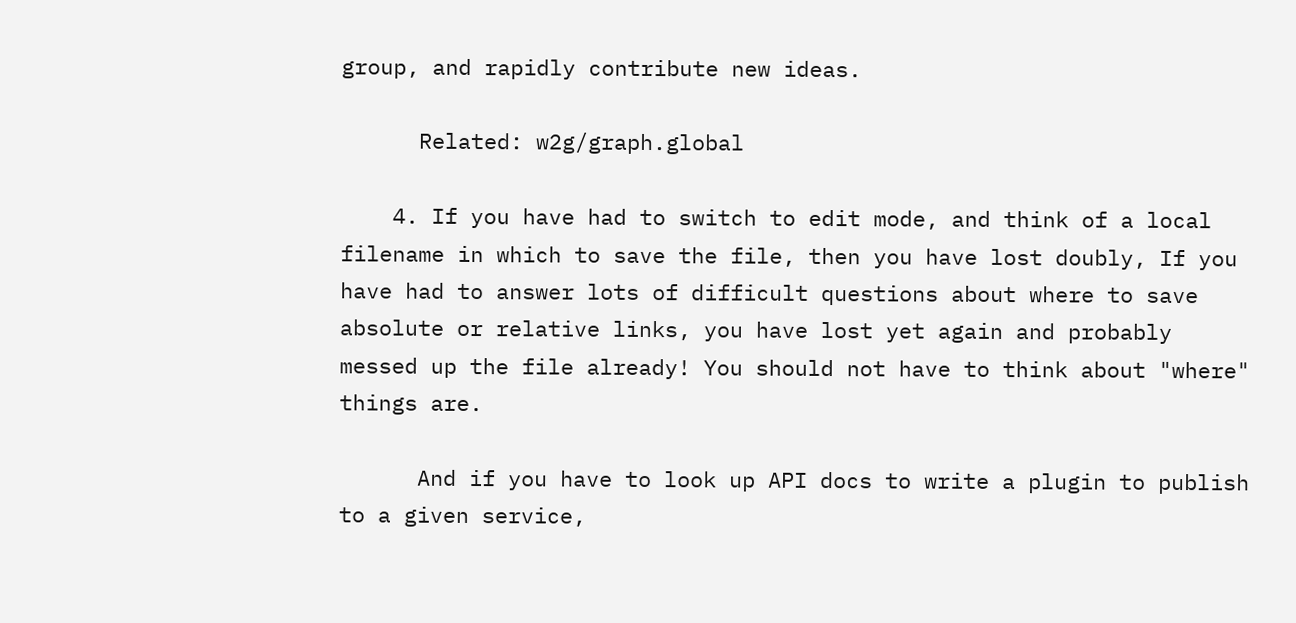group, and rapidly contribute new ideas.

      Related: w2g/graph.global

    4. If you have had to switch to edit mode, and think of a local filename in which to save the file, then you have lost doubly, If you have had to answer lots of difficult questions about where to save absolute or relative links, you have lost yet again and probably messed up the file already! You should not have to think about "where" things are.

      And if you have to look up API docs to write a plugin to publish to a given service,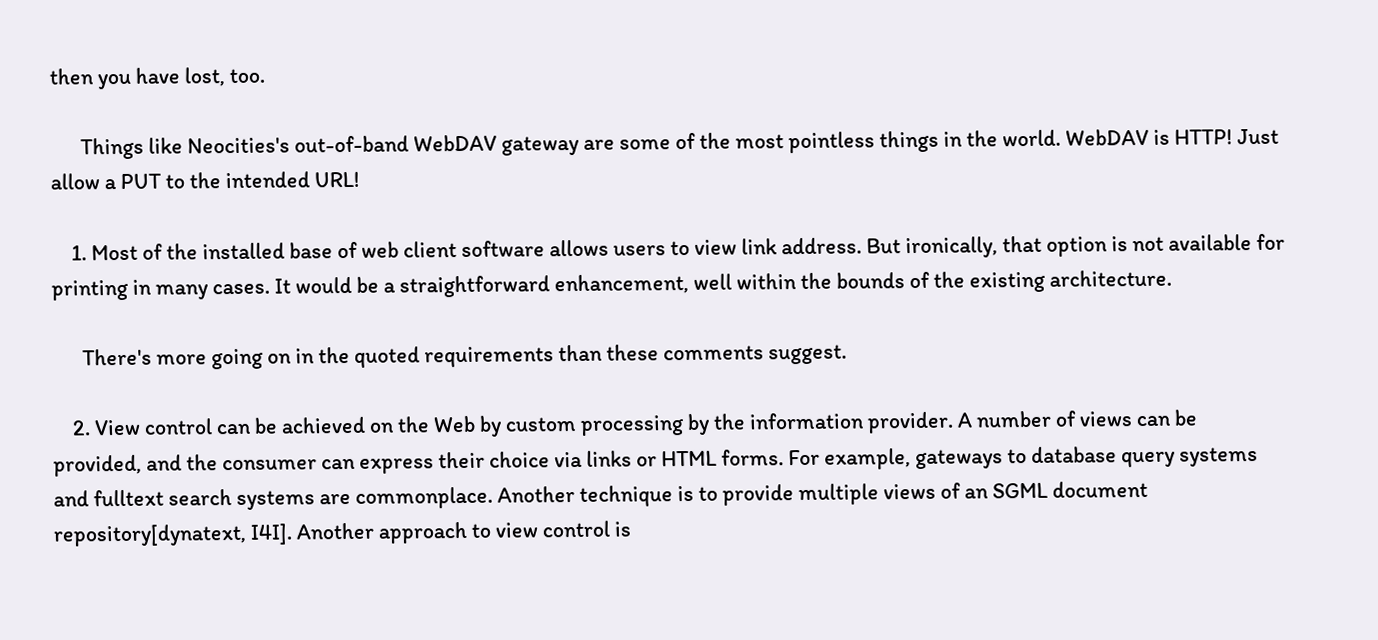then you have lost, too.

      Things like Neocities's out-of-band WebDAV gateway are some of the most pointless things in the world. WebDAV is HTTP! Just allow a PUT to the intended URL!

    1. Most of the installed base of web client software allows users to view link address. But ironically, that option is not available for printing in many cases. It would be a straightforward enhancement, well within the bounds of the existing architecture.

      There's more going on in the quoted requirements than these comments suggest.

    2. View control can be achieved on the Web by custom processing by the information provider. A number of views can be provided, and the consumer can express their choice via links or HTML forms. For example, gateways to database query systems and fulltext search systems are commonplace. Another technique is to provide multiple views of an SGML document repository[dynatext, I4I]. Another approach to view control is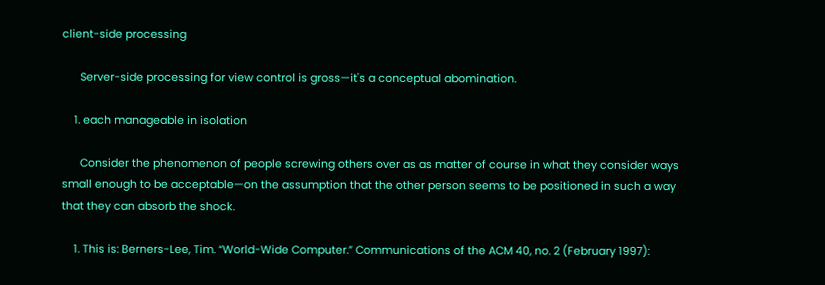client-side processing

      Server-side processing for view control is gross—it's a conceptual abomination.

    1. each manageable in isolation

      Consider the phenomenon of people screwing others over as as matter of course in what they consider ways small enough to be acceptable—on the assumption that the other person seems to be positioned in such a way that they can absorb the shock.

    1. This is: Berners-Lee, Tim. “World-Wide Computer.” Communications of the ACM 40, no. 2 (February 1997):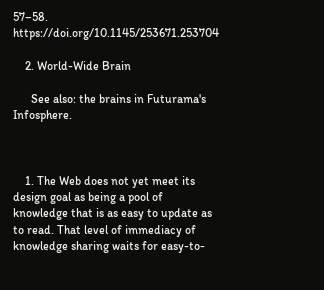57–58. https://doi.org/10.1145/253671.253704

    2. World-Wide Brain

      See also: the brains in Futurama's Infosphere.



    1. The Web does not yet meet its design goal as being a pool of knowledge that is as easy to update as to read. That level of immediacy of knowledge sharing waits for easy-to-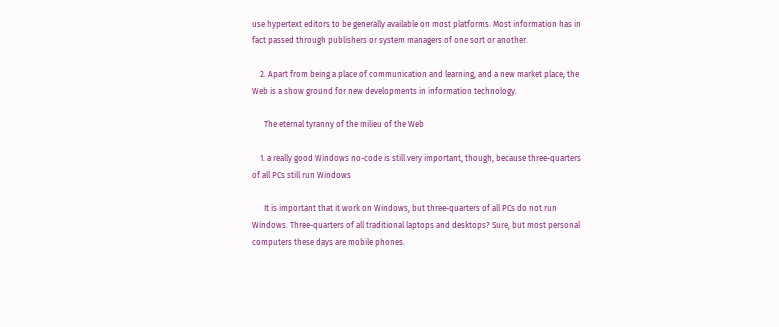use hypertext editors to be generally available on most platforms. Most information has in fact passed through publishers or system managers of one sort or another.

    2. Apart from being a place of communication and learning, and a new market place, the Web is a show ground for new developments in information technology.

      The eternal tyranny of the milieu of the Web

    1. a really good Windows no-code is still very important, though, because three-quarters of all PCs still run Windows

      It is important that it work on Windows, but three-quarters of all PCs do not run Windows. Three-quarters of all traditional laptops and desktops? Sure, but most personal computers these days are mobile phones.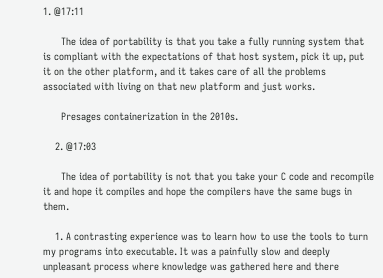1. @17:11

      The idea of portability is that you take a fully running system that is compliant with the expectations of that host system, pick it up, put it on the other platform, and it takes care of all the problems associated with living on that new platform and just works.

      Presages containerization in the 2010s.

    2. @17:03

      The idea of portability is not that you take your C code and recompile it and hope it compiles and hope the compilers have the same bugs in them.

    1. A contrasting experience was to learn how to use the tools to turn my programs into executable. It was a painfully slow and deeply unpleasant process where knowledge was gathered here and there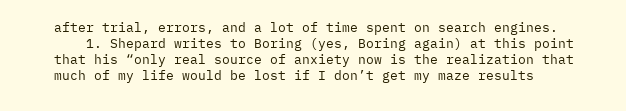after trial, errors, and a lot of time spent on search engines.
    1. Shepard writes to Boring (yes, Boring again) at this point that his “only real source of anxiety now is the realization that much of my life would be lost if I don’t get my maze results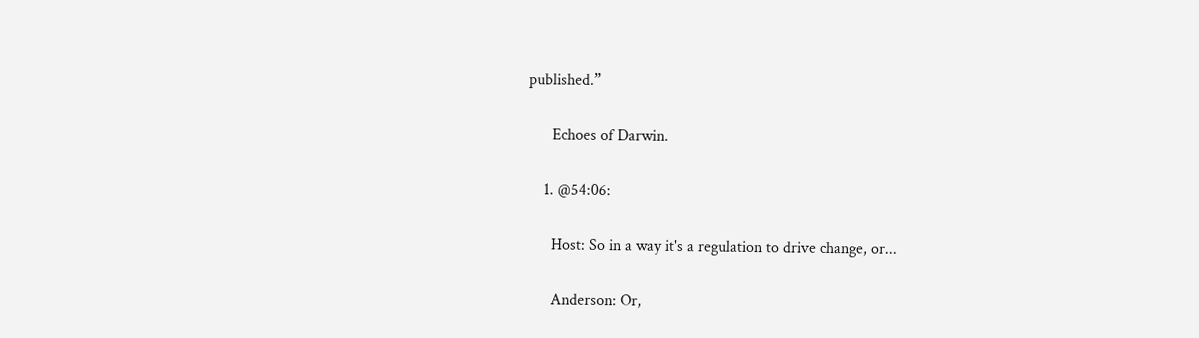published.”

      Echoes of Darwin.

    1. @54:06:

      Host: So in a way it's a regulation to drive change, or...

      Anderson: Or,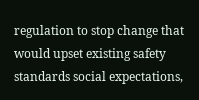regulation to stop change that would upset existing safety standards social expectations,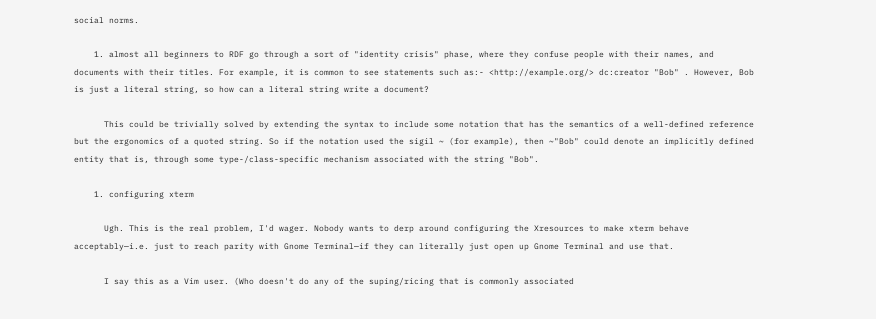social norms.

    1. almost all beginners to RDF go through a sort of "identity crisis" phase, where they confuse people with their names, and documents with their titles. For example, it is common to see statements such as:- <http://example.org/> dc:creator "Bob" . However, Bob is just a literal string, so how can a literal string write a document?

      This could be trivially solved by extending the syntax to include some notation that has the semantics of a well-defined reference but the ergonomics of a quoted string. So if the notation used the sigil ~ (for example), then ~"Bob" could denote an implicitly defined entity that is, through some type-/class-specific mechanism associated with the string "Bob".

    1. configuring xterm

      Ugh. This is the real problem, I'd wager. Nobody wants to derp around configuring the Xresources to make xterm behave acceptably—i.e. just to reach parity with Gnome Terminal—if they can literally just open up Gnome Terminal and use that.

      I say this as a Vim user. (Who doesn't do any of the suping/ricing that is commonly associated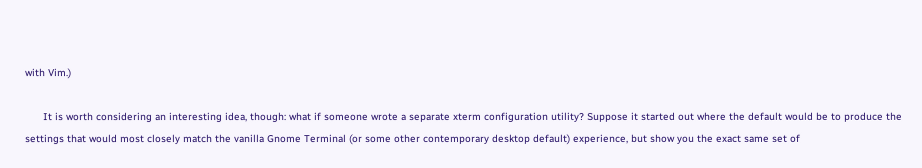with Vim.)

      It is worth considering an interesting idea, though: what if someone wrote a separate xterm configuration utility? Suppose it started out where the default would be to produce the settings that would most closely match the vanilla Gnome Terminal (or some other contemporary desktop default) experience, but show you the exact same set of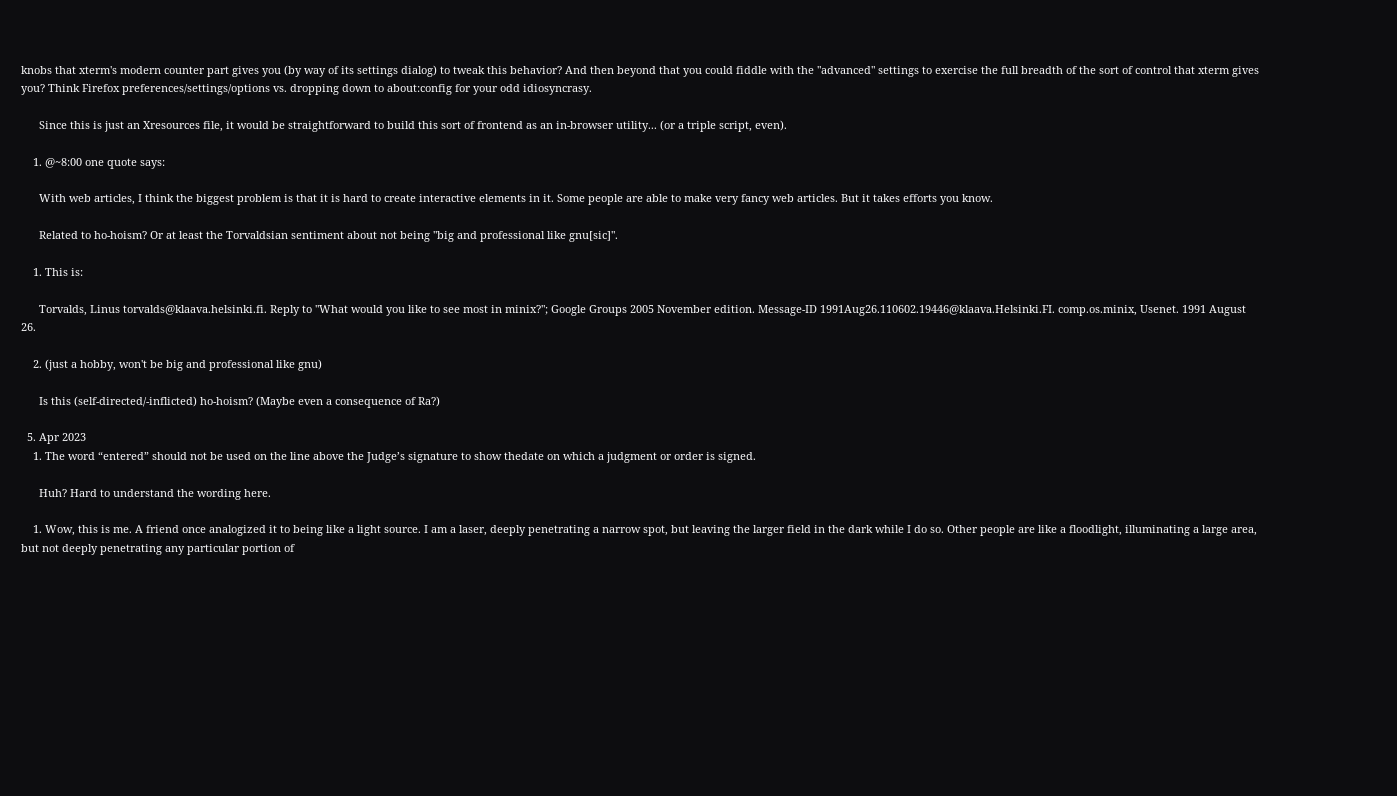knobs that xterm's modern counter part gives you (by way of its settings dialog) to tweak this behavior? And then beyond that you could fiddle with the "advanced" settings to exercise the full breadth of the sort of control that xterm gives you? Think Firefox preferences/settings/options vs. dropping down to about:config for your odd idiosyncrasy.

      Since this is just an Xresources file, it would be straightforward to build this sort of frontend as an in-browser utility... (or a triple script, even).

    1. @~8:00 one quote says:

      With web articles, I think the biggest problem is that it is hard to create interactive elements in it. Some people are able to make very fancy web articles. But it takes efforts you know.

      Related to ho-hoism? Or at least the Torvaldsian sentiment about not being "big and professional like gnu[sic]".

    1. This is:

      Torvalds, Linus torvalds@klaava.helsinki.fi. Reply to "What would you like to see most in minix?"; Google Groups 2005 November edition. Message-ID 1991Aug26.110602.19446@klaava.Helsinki.FI. comp.os.minix, Usenet. 1991 August 26.

    2. (just a hobby, won't be big and professional like gnu)

      Is this (self-directed/-inflicted) ho-hoism? (Maybe even a consequence of Ra?)

  5. Apr 2023
    1. The word “entered” should not be used on the line above the Judge’s signature to show thedate on which a judgment or order is signed.

      Huh? Hard to understand the wording here.

    1. Wow, this is me. A friend once analogized it to being like a light source. I am a laser, deeply penetrating a narrow spot, but leaving the larger field in the dark while I do so. Other people are like a floodlight, illuminating a large area, but not deeply penetrating any particular portion of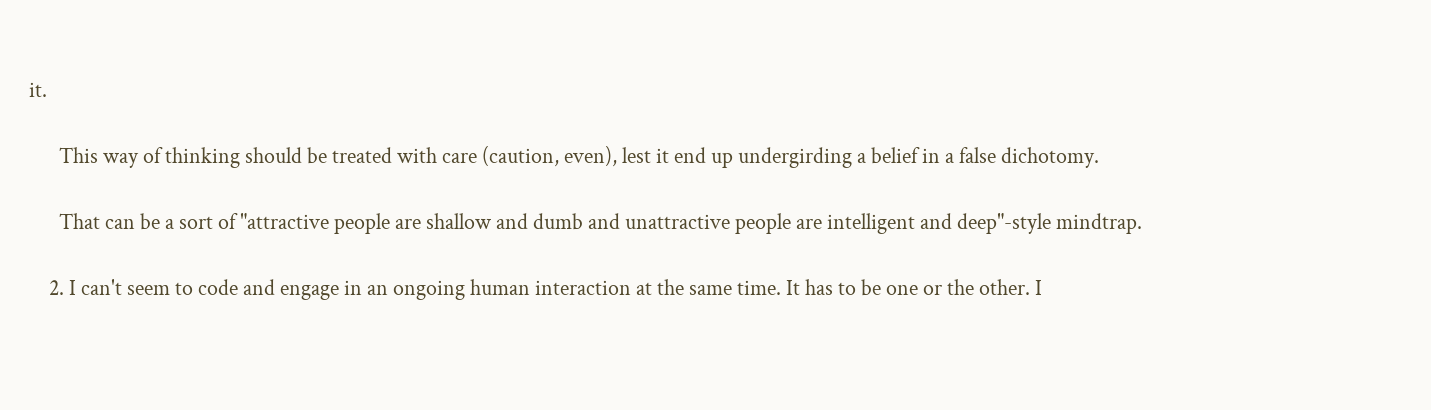it.

      This way of thinking should be treated with care (caution, even), lest it end up undergirding a belief in a false dichotomy.

      That can be a sort of "attractive people are shallow and dumb and unattractive people are intelligent and deep"-style mindtrap.

    2. I can't seem to code and engage in an ongoing human interaction at the same time. It has to be one or the other. I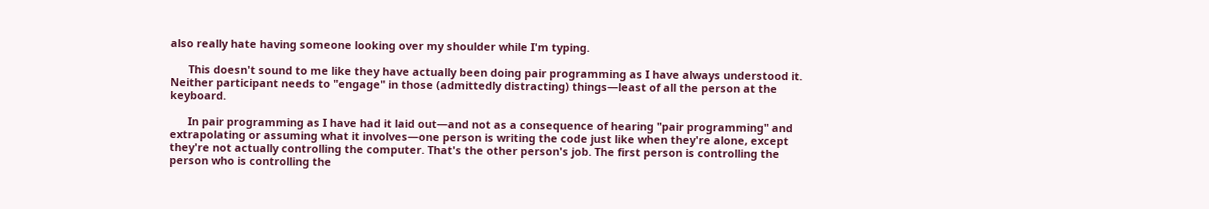also really hate having someone looking over my shoulder while I'm typing.

      This doesn't sound to me like they have actually been doing pair programming as I have always understood it. Neither participant needs to "engage" in those (admittedly distracting) things—least of all the person at the keyboard.

      In pair programming as I have had it laid out—and not as a consequence of hearing "pair programming" and extrapolating or assuming what it involves—one person is writing the code just like when they're alone, except they're not actually controlling the computer. That's the other person's job. The first person is controlling the person who is controlling the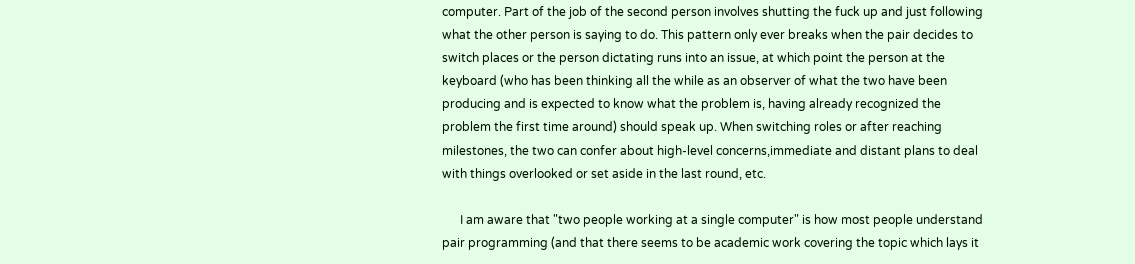computer. Part of the job of the second person involves shutting the fuck up and just following what the other person is saying to do. This pattern only ever breaks when the pair decides to switch places or the person dictating runs into an issue, at which point the person at the keyboard (who has been thinking all the while as an observer of what the two have been producing and is expected to know what the problem is, having already recognized the problem the first time around) should speak up. When switching roles or after reaching milestones, the two can confer about high-level concerns,immediate and distant plans to deal with things overlooked or set aside in the last round, etc.

      I am aware that "two people working at a single computer" is how most people understand pair programming (and that there seems to be academic work covering the topic which lays it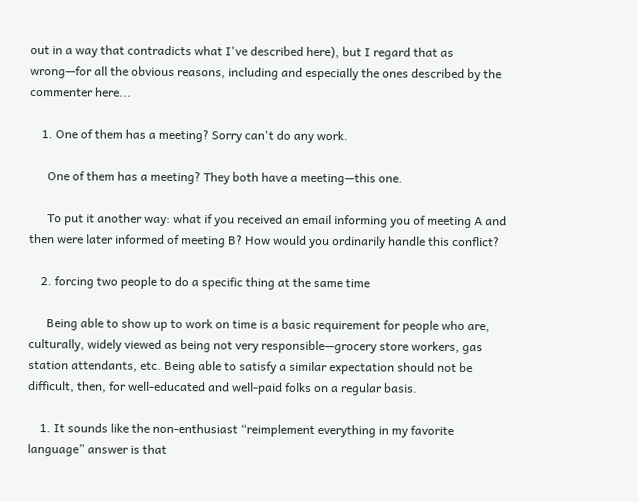out in a way that contradicts what I've described here), but I regard that as wrong—for all the obvious reasons, including and especially the ones described by the commenter here...

    1. One of them has a meeting? Sorry can't do any work.

      One of them has a meeting? They both have a meeting—this one.

      To put it another way: what if you received an email informing you of meeting A and then were later informed of meeting B? How would you ordinarily handle this conflict?

    2. forcing two people to do a specific thing at the same time

      Being able to show up to work on time is a basic requirement for people who are, culturally, widely viewed as being not very responsible—grocery store workers, gas station attendants, etc. Being able to satisfy a similar expectation should not be difficult, then, for well-educated and well-paid folks on a regular basis.

    1. It sounds like the non-enthusiast “reimplement everything in my favorite language” answer is that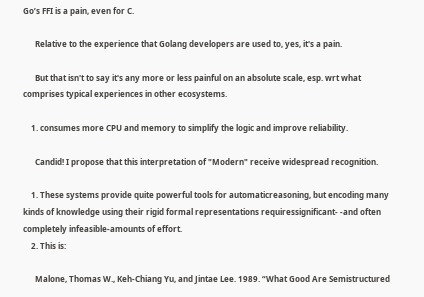Go’s FFI is a pain, even for C.

      Relative to the experience that Golang developers are used to, yes, it's a pain.

      But that isn't to say it's any more or less painful on an absolute scale, esp. wrt what comprises typical experiences in other ecosystems.

    1. consumes more CPU and memory to simplify the logic and improve reliability.

      Candid! I propose that this interpretation of "Modern" receive widespread recognition.

    1. These systems provide quite powerful tools for automaticreasoning, but encoding many kinds of knowledge using their rigid formal representations requiressignificant- -and often completely infeasible-amounts of effort.
    2. This is:

      Malone, Thomas W., Keh-Chiang Yu, and Jintae Lee. 1989. “What Good Are Semistructured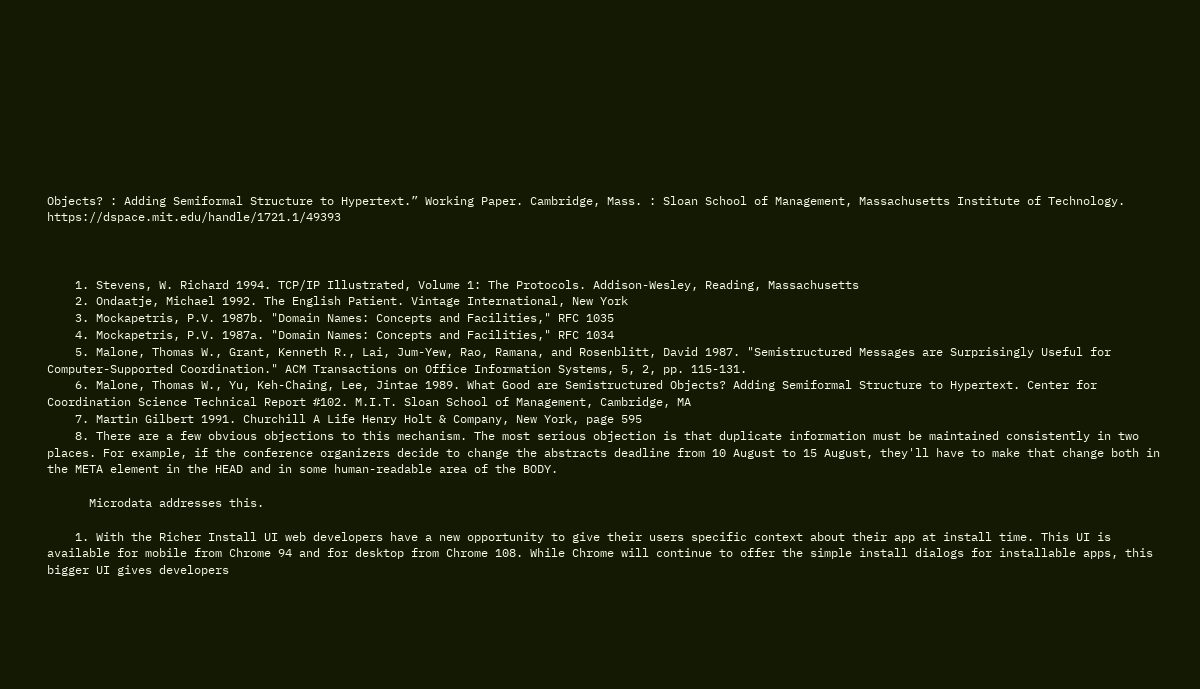Objects? : Adding Semiformal Structure to Hypertext.” Working Paper. Cambridge, Mass. : Sloan School of Management, Massachusetts Institute of Technology. https://dspace.mit.edu/handle/1721.1/49393



    1. Stevens, W. Richard 1994. TCP/IP Illustrated, Volume 1: The Protocols. Addison-Wesley, Reading, Massachusetts
    2. Ondaatje, Michael 1992. The English Patient. Vintage International, New York
    3. Mockapetris, P.V. 1987b. "Domain Names: Concepts and Facilities," RFC 1035
    4. Mockapetris, P.V. 1987a. "Domain Names: Concepts and Facilities," RFC 1034
    5. Malone, Thomas W., Grant, Kenneth R., Lai, Jum-Yew, Rao, Ramana, and Rosenblitt, David 1987. "Semistructured Messages are Surprisingly Useful for Computer-Supported Coordination." ACM Transactions on Office Information Systems, 5, 2, pp. 115-131.
    6. Malone, Thomas W., Yu, Keh-Chaing, Lee, Jintae 1989. What Good are Semistructured Objects? Adding Semiformal Structure to Hypertext. Center for Coordination Science Technical Report #102. M.I.T. Sloan School of Management, Cambridge, MA
    7. Martin Gilbert 1991. Churchill A Life Henry Holt & Company, New York, page 595
    8. There are a few obvious objections to this mechanism. The most serious objection is that duplicate information must be maintained consistently in two places. For example, if the conference organizers decide to change the abstracts deadline from 10 August to 15 August, they'll have to make that change both in the META element in the HEAD and in some human-readable area of the BODY.

      Microdata addresses this.

    1. With the Richer Install UI web developers have a new opportunity to give their users specific context about their app at install time. This UI is available for mobile from Chrome 94 and for desktop from Chrome 108. While Chrome will continue to offer the simple install dialogs for installable apps, this bigger UI gives developers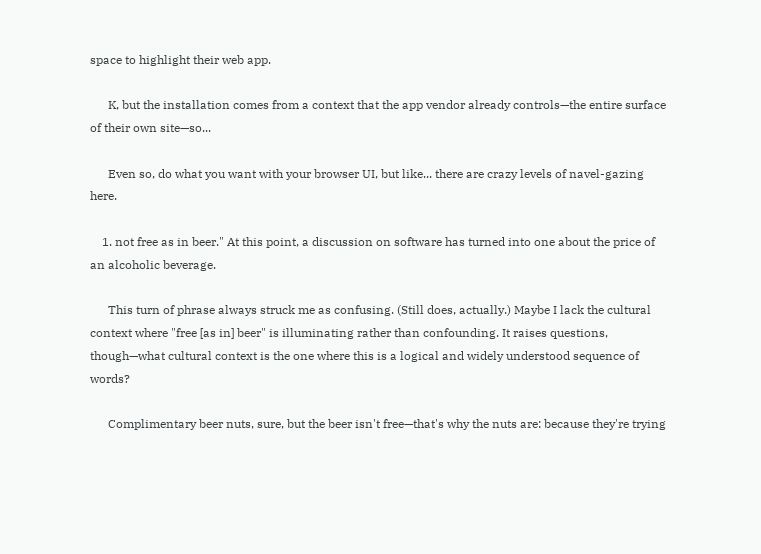space to highlight their web app.

      K, but the installation comes from a context that the app vendor already controls—the entire surface of their own site—so...

      Even so, do what you want with your browser UI, but like... there are crazy levels of navel-gazing here.

    1. not free as in beer." At this point, a discussion on software has turned into one about the price of an alcoholic beverage.

      This turn of phrase always struck me as confusing. (Still does, actually.) Maybe I lack the cultural context where "free [as in] beer" is illuminating rather than confounding. It raises questions, though—what cultural context is the one where this is a logical and widely understood sequence of words?

      Complimentary beer nuts, sure, but the beer isn't free—that's why the nuts are: because they're trying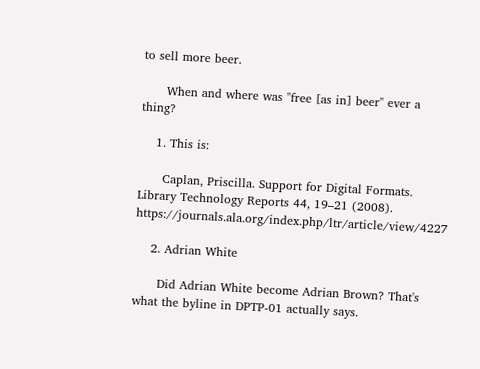to sell more beer.

      When and where was "free [as in] beer" ever a thing?

    1. This is:

      Caplan, Priscilla. Support for Digital Formats. Library Technology Reports 44, 19–21 (2008). https://journals.ala.org/index.php/ltr/article/view/4227

    2. Adrian White

      Did Adrian White become Adrian Brown? That's what the byline in DPTP-01 actually says.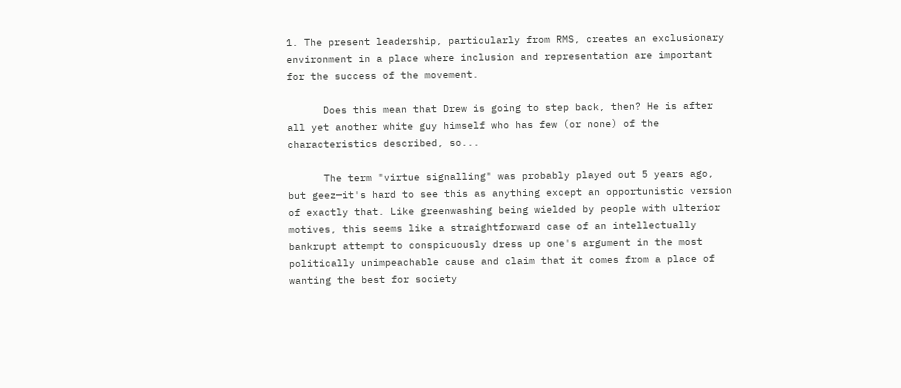1. The present leadership, particularly from RMS, creates an exclusionary environment in a place where inclusion and representation are important for the success of the movement.

      Does this mean that Drew is going to step back, then? He is after all yet another white guy himself who has few (or none) of the characteristics described, so...

      The term "virtue signalling" was probably played out 5 years ago, but geez—it's hard to see this as anything except an opportunistic version of exactly that. Like greenwashing being wielded by people with ulterior motives, this seems like a straightforward case of an intellectually bankrupt attempt to conspicuously dress up one's argument in the most politically unimpeachable cause and claim that it comes from a place of wanting the best for society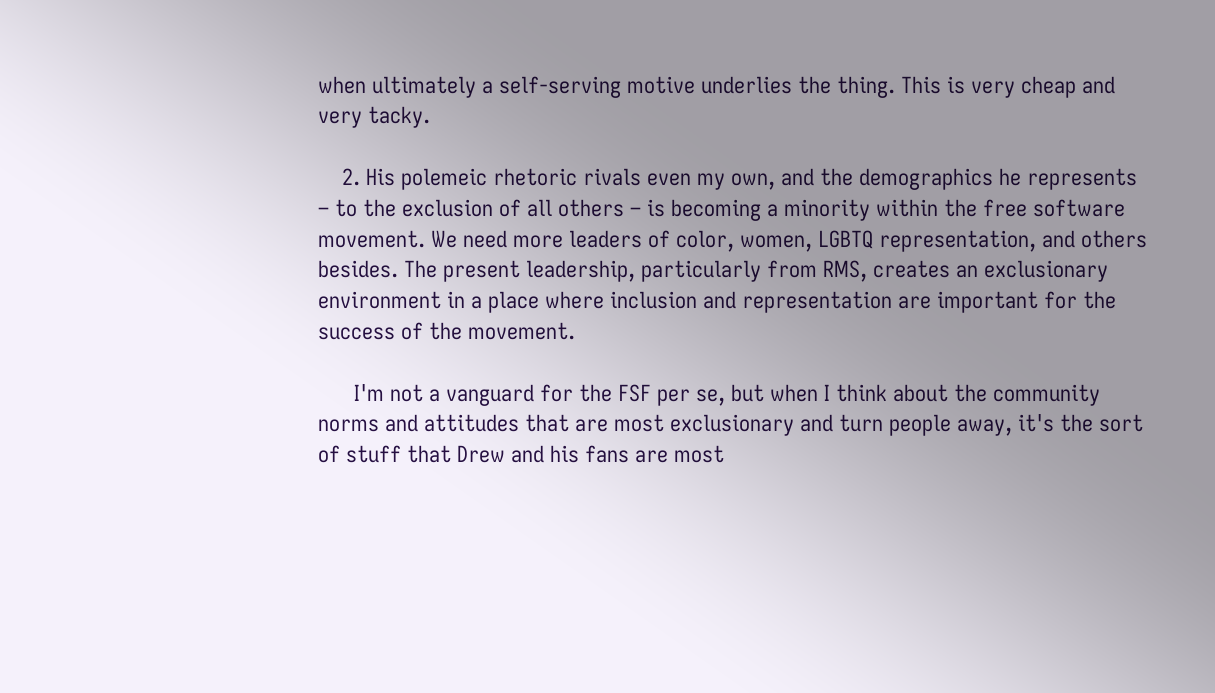when ultimately a self-serving motive underlies the thing. This is very cheap and very tacky.

    2. His polemeic rhetoric rivals even my own, and the demographics he represents – to the exclusion of all others – is becoming a minority within the free software movement. We need more leaders of color, women, LGBTQ representation, and others besides. The present leadership, particularly from RMS, creates an exclusionary environment in a place where inclusion and representation are important for the success of the movement.

      I'm not a vanguard for the FSF per se, but when I think about the community norms and attitudes that are most exclusionary and turn people away, it's the sort of stuff that Drew and his fans are most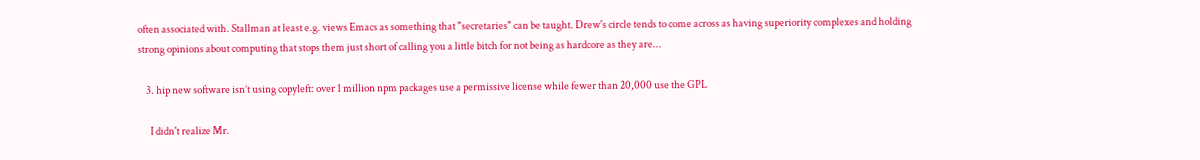often associated with. Stallman at least e.g. views Emacs as something that "secretaries" can be taught. Drew's circle tends to come across as having superiority complexes and holding strong opinions about computing that stops them just short of calling you a little bitch for not being as hardcore as they are...

    3. hip new software isn’t using copyleft: over 1 million npm packages use a permissive license while fewer than 20,000 use the GPL

      I didn't realize Mr.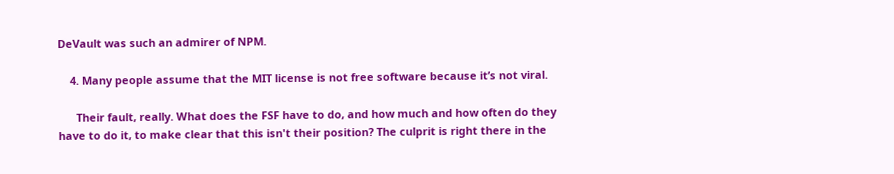DeVault was such an admirer of NPM.

    4. Many people assume that the MIT license is not free software because it’s not viral.

      Their fault, really. What does the FSF have to do, and how much and how often do they have to do it, to make clear that this isn't their position? The culprit is right there in the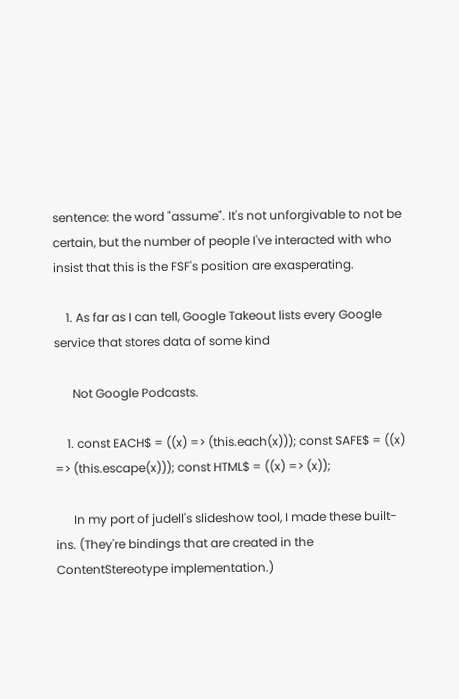sentence: the word "assume". It's not unforgivable to not be certain, but the number of people I've interacted with who insist that this is the FSF's position are exasperating.

    1. As far as I can tell, Google Takeout lists every Google service that stores data of some kind

      Not Google Podcasts.

    1. const EACH$ = ((x) => (this.each(x))); const SAFE$ = ((x) => (this.escape(x))); const HTML$ = ((x) => (x));

      In my port of judell's slideshow tool, I made these built-ins. (They're bindings that are created in the ContentStereotype implementation.)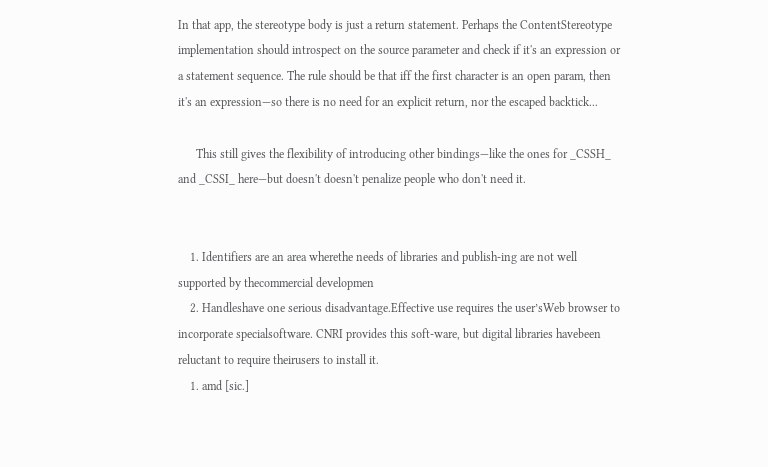In that app, the stereotype body is just a return statement. Perhaps the ContentStereotype implementation should introspect on the source parameter and check if it's an expression or a statement sequence. The rule should be that iff the first character is an open param, then it's an expression—so there is no need for an explicit return, nor the escaped backtick...

      This still gives the flexibility of introducing other bindings—like the ones for _CSSH_ and _CSSI_ here—but doesn't doesn't penalize people who don't need it.


    1. Identifiers are an area wherethe needs of libraries and publish-ing are not well supported by thecommercial developmen
    2. Handleshave one serious disadvantage.Effective use requires the user’sWeb browser to incorporate specialsoftware. CNRI provides this soft-ware, but digital libraries havebeen reluctant to require theirusers to install it.
    1. amd [sic.]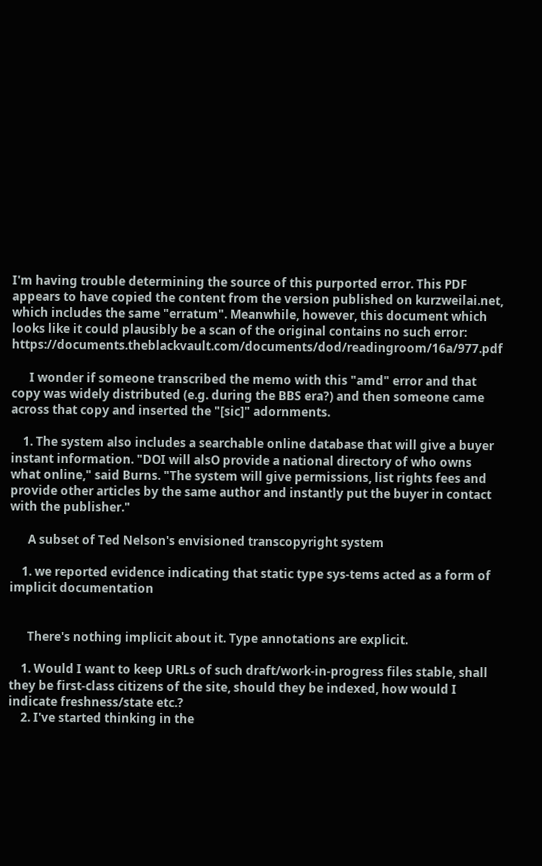I'm having trouble determining the source of this purported error. This PDF appears to have copied the content from the version published on kurzweilai.net, which includes the same "erratum". Meanwhile, however, this document which looks like it could plausibly be a scan of the original contains no such error: https://documents.theblackvault.com/documents/dod/readingroom/16a/977.pdf

      I wonder if someone transcribed the memo with this "amd" error and that copy was widely distributed (e.g. during the BBS era?) and then someone came across that copy and inserted the "[sic]" adornments.

    1. The system also includes a searchable online database that will give a buyer instant information. "DOI will alsO provide a national directory of who owns what online," said Burns. "The system will give permissions, list rights fees and provide other articles by the same author and instantly put the buyer in contact with the publisher."

      A subset of Ted Nelson's envisioned transcopyright system

    1. we reported evidence indicating that static type sys-tems acted as a form of implicit documentation


      There's nothing implicit about it. Type annotations are explicit.

    1. Would I want to keep URLs of such draft/work-in-progress files stable, shall they be first-class citizens of the site, should they be indexed, how would I indicate freshness/state etc.?
    2. I've started thinking in the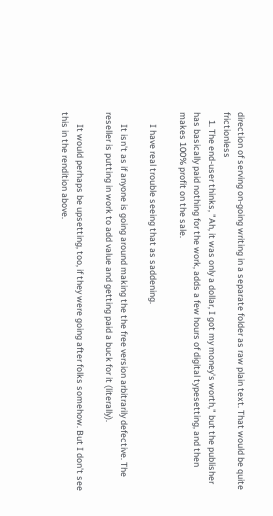direction of serving on-going writing in a separate folder as raw plain text. That would be quite frictionless
    1. The end-user thinks, "Ah, it was only a dollar, I got my money's worth," but the publisher has basically paid nothing for the work, adds a few hours of digital typesetting, and then makes 100% profit on the sale.

      I have real trouble seeing that as saddening.

      It isn't as if anyone is going around making the the free version arbitrarily defective. The reseller is putting in work to add value and getting paid a buck for it (literally).

      It would perhaps be upsetting, too, if they were going after folks somehow. But I don't see this in the rendition above.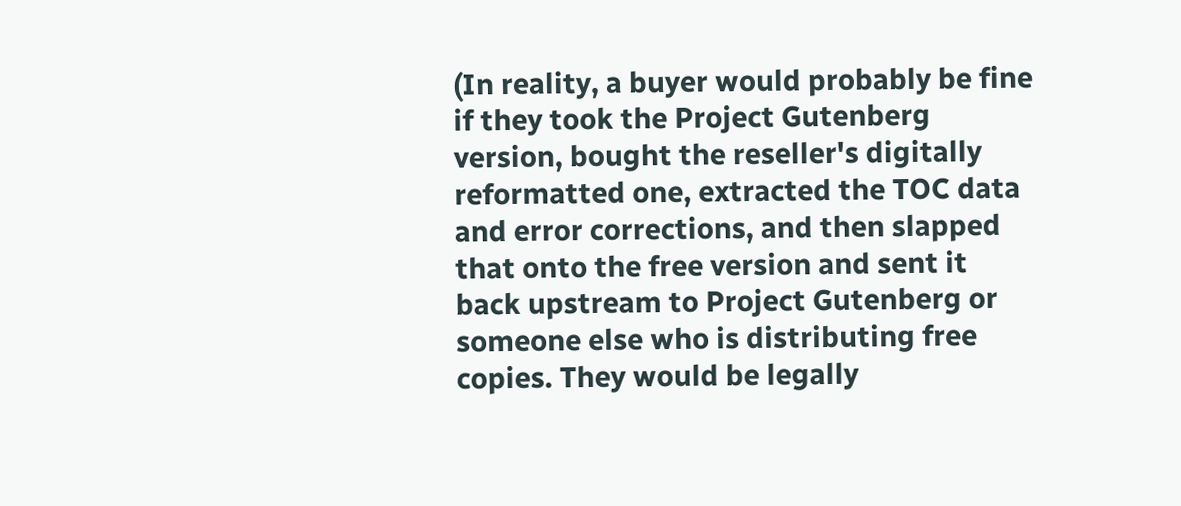(In reality, a buyer would probably be fine if they took the Project Gutenberg version, bought the reseller's digitally reformatted one, extracted the TOC data and error corrections, and then slapped that onto the free version and sent it back upstream to Project Gutenberg or someone else who is distributing free copies. They would be legally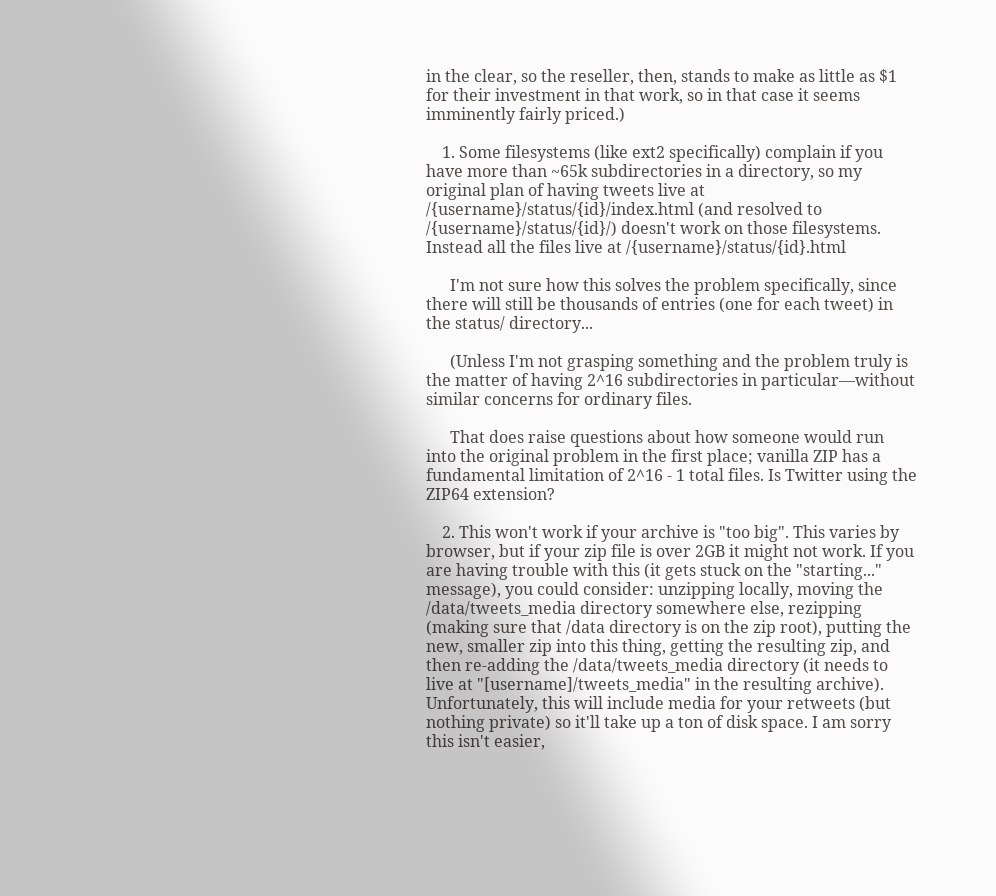in the clear, so the reseller, then, stands to make as little as $1 for their investment in that work, so in that case it seems imminently fairly priced.)

    1. Some filesystems (like ext2 specifically) complain if you have more than ~65k subdirectories in a directory, so my original plan of having tweets live at /{username}/status/{id}/index.html (and resolved to /{username}/status/{id}/) doesn't work on those filesystems. Instead all the files live at /{username}/status/{id}.html

      I'm not sure how this solves the problem specifically, since there will still be thousands of entries (one for each tweet) in the status/ directory...

      (Unless I'm not grasping something and the problem truly is the matter of having 2^16 subdirectories in particular—without similar concerns for ordinary files.

      That does raise questions about how someone would run into the original problem in the first place; vanilla ZIP has a fundamental limitation of 2^16 - 1 total files. Is Twitter using the ZIP64 extension?

    2. This won't work if your archive is "too big". This varies by browser, but if your zip file is over 2GB it might not work. If you are having trouble with this (it gets stuck on the "starting..." message), you could consider: unzipping locally, moving the /data/tweets_media directory somewhere else, rezipping (making sure that /data directory is on the zip root), putting the new, smaller zip into this thing, getting the resulting zip, and then re-adding the /data/tweets_media directory (it needs to live at "[username]/tweets_media" in the resulting archive). Unfortunately, this will include media for your retweets (but nothing private) so it'll take up a ton of disk space. I am sorry this isn't easier,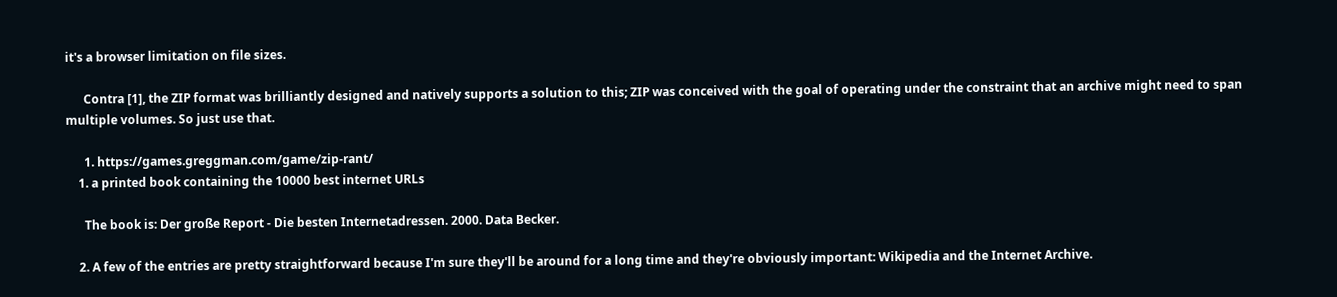it's a browser limitation on file sizes.

      Contra [1], the ZIP format was brilliantly designed and natively supports a solution to this; ZIP was conceived with the goal of operating under the constraint that an archive might need to span multiple volumes. So just use that.

      1. https://games.greggman.com/game/zip-rant/
    1. a printed book containing the 10000 best internet URLs

      The book is: Der große Report - Die besten Internetadressen. 2000. Data Becker.

    2. A few of the entries are pretty straightforward because I'm sure they'll be around for a long time and they're obviously important: Wikipedia and the Internet Archive.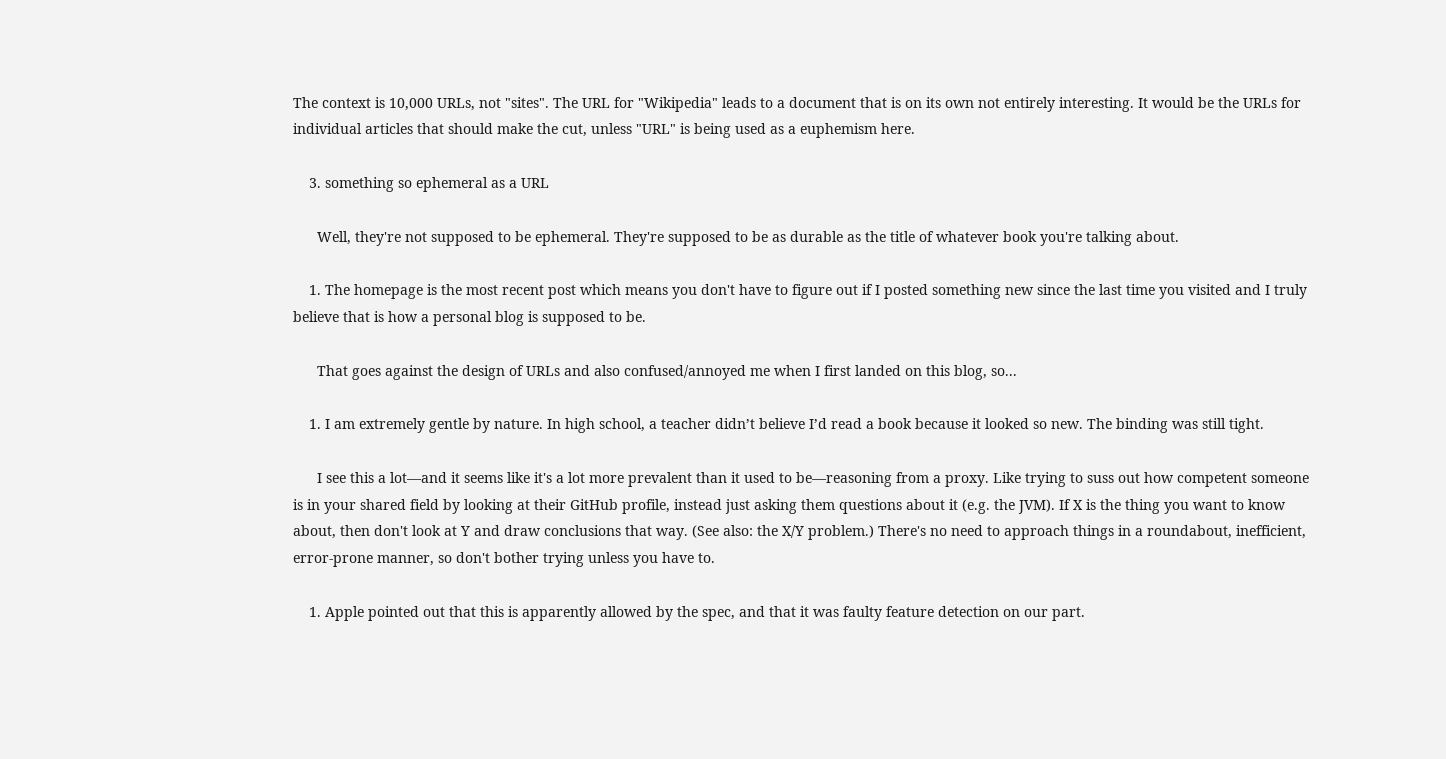The context is 10,000 URLs, not "sites". The URL for "Wikipedia" leads to a document that is on its own not entirely interesting. It would be the URLs for individual articles that should make the cut, unless "URL" is being used as a euphemism here.

    3. something so ephemeral as a URL

      Well, they're not supposed to be ephemeral. They're supposed to be as durable as the title of whatever book you're talking about.

    1. The homepage is the most recent post which means you don't have to figure out if I posted something new since the last time you visited and I truly believe that is how a personal blog is supposed to be.

      That goes against the design of URLs and also confused/annoyed me when I first landed on this blog, so...

    1. I am extremely gentle by nature. In high school, a teacher didn’t believe I’d read a book because it looked so new. The binding was still tight.

      I see this a lot—and it seems like it's a lot more prevalent than it used to be—reasoning from a proxy. Like trying to suss out how competent someone is in your shared field by looking at their GitHub profile, instead just asking them questions about it (e.g. the JVM). If X is the thing you want to know about, then don't look at Y and draw conclusions that way. (See also: the X/Y problem.) There's no need to approach things in a roundabout, inefficient, error-prone manner, so don't bother trying unless you have to.

    1. Apple pointed out that this is apparently allowed by the spec, and that it was faulty feature detection on our part.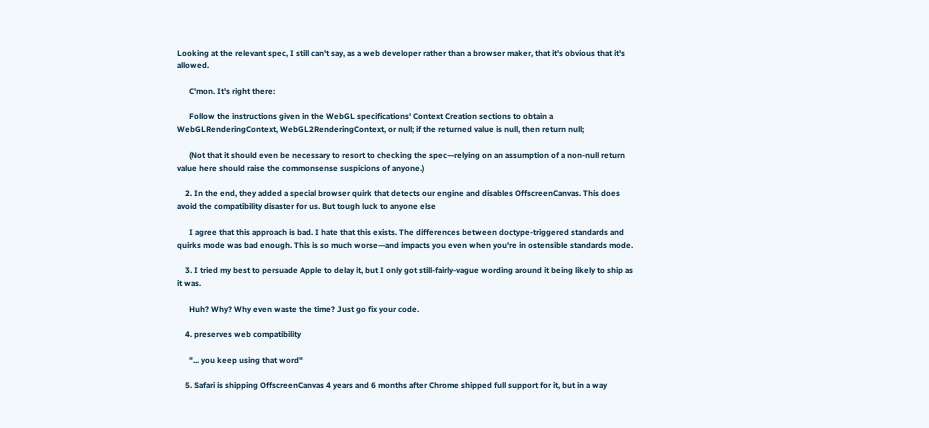Looking at the relevant spec, I still can't say, as a web developer rather than a browser maker, that it's obvious that it's allowed.

      C'mon. It's right there:

      Follow the instructions given in the WebGL specifications' Context Creation sections to obtain a WebGLRenderingContext, WebGL2RenderingContext, or null; if the returned value is null, then return null;

      (Not that it should even be necessary to resort to checking the spec—relying on an assumption of a non-null return value here should raise the commonsense suspicions of anyone.)

    2. In the end, they added a special browser quirk that detects our engine and disables OffscreenCanvas. This does avoid the compatibility disaster for us. But tough luck to anyone else

      I agree that this approach is bad. I hate that this exists. The differences between doctype-triggered standards and quirks mode was bad enough. This is so much worse—and impacts you even when you're in ostensible standards mode.

    3. I tried my best to persuade Apple to delay it, but I only got still-fairly-vague wording around it being likely to ship as it was.

      Huh? Why? Why even waste the time? Just go fix your code.

    4. preserves web compatibility

      "... you keep using that word"

    5. Safari is shipping OffscreenCanvas 4 years and 6 months after Chrome shipped full support for it, but in a way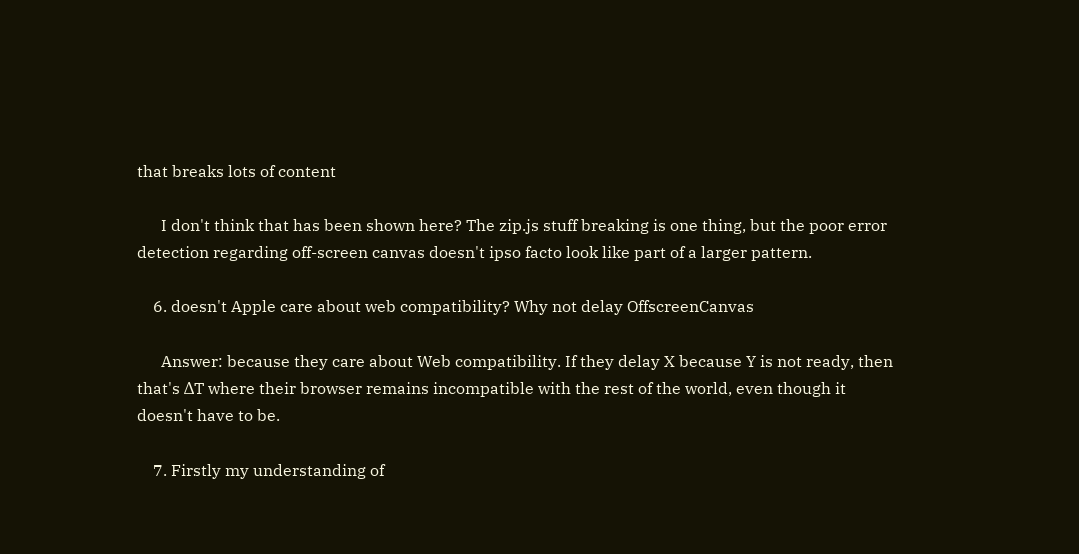that breaks lots of content

      I don't think that has been shown here? The zip.js stuff breaking is one thing, but the poor error detection regarding off-screen canvas doesn't ipso facto look like part of a larger pattern.

    6. doesn't Apple care about web compatibility? Why not delay OffscreenCanvas

      Answer: because they care about Web compatibility. If they delay X because Y is not ready, then that's ΔT where their browser remains incompatible with the rest of the world, even though it doesn't have to be.

    7. Firstly my understanding of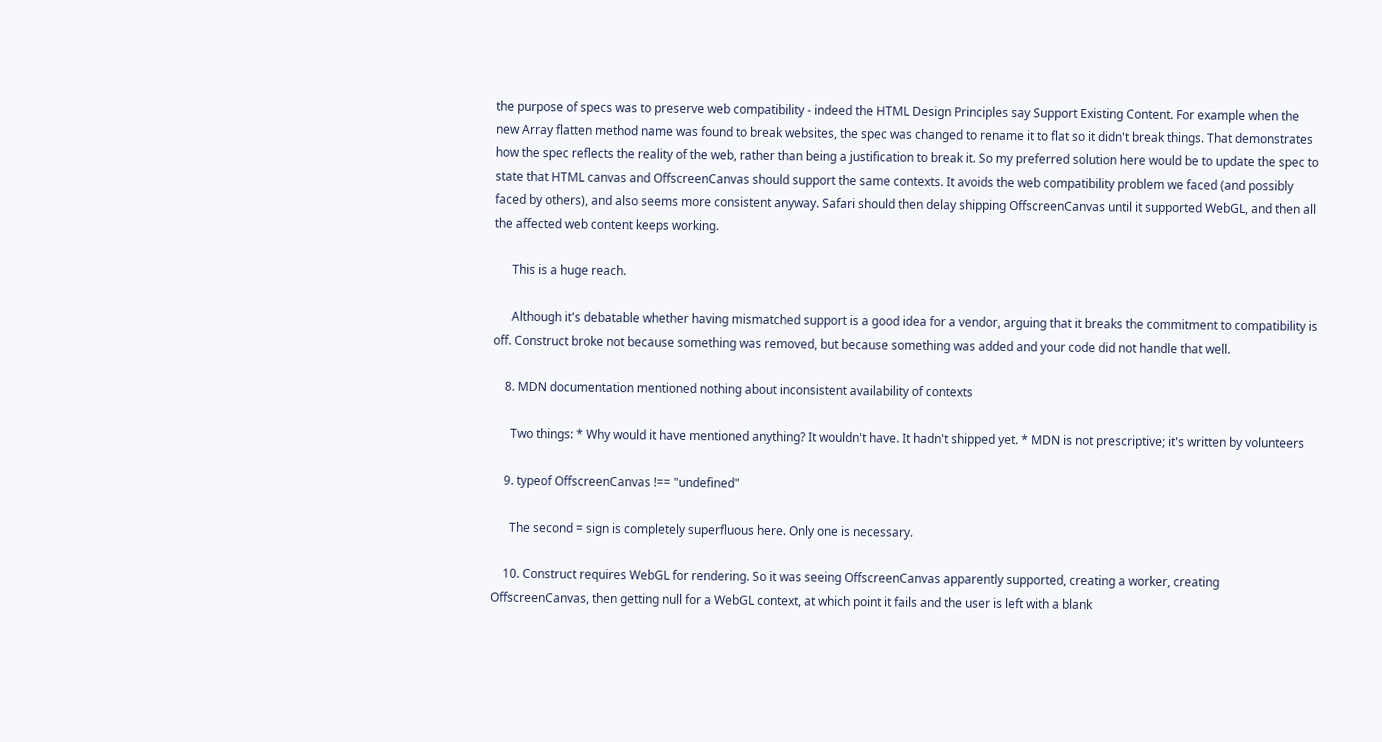the purpose of specs was to preserve web compatibility - indeed the HTML Design Principles say Support Existing Content. For example when the new Array flatten method name was found to break websites, the spec was changed to rename it to flat so it didn't break things. That demonstrates how the spec reflects the reality of the web, rather than being a justification to break it. So my preferred solution here would be to update the spec to state that HTML canvas and OffscreenCanvas should support the same contexts. It avoids the web compatibility problem we faced (and possibly faced by others), and also seems more consistent anyway. Safari should then delay shipping OffscreenCanvas until it supported WebGL, and then all the affected web content keeps working.

      This is a huge reach.

      Although it's debatable whether having mismatched support is a good idea for a vendor, arguing that it breaks the commitment to compatibility is off. Construct broke not because something was removed, but because something was added and your code did not handle that well.

    8. MDN documentation mentioned nothing about inconsistent availability of contexts

      Two things: * Why would it have mentioned anything? It wouldn't have. It hadn't shipped yet. * MDN is not prescriptive; it's written by volunteers

    9. typeof OffscreenCanvas !== "undefined"

      The second = sign is completely superfluous here. Only one is necessary.

    10. Construct requires WebGL for rendering. So it was seeing OffscreenCanvas apparently supported, creating a worker, creating OffscreenCanvas, then getting null for a WebGL context, at which point it fails and the user is left with a blank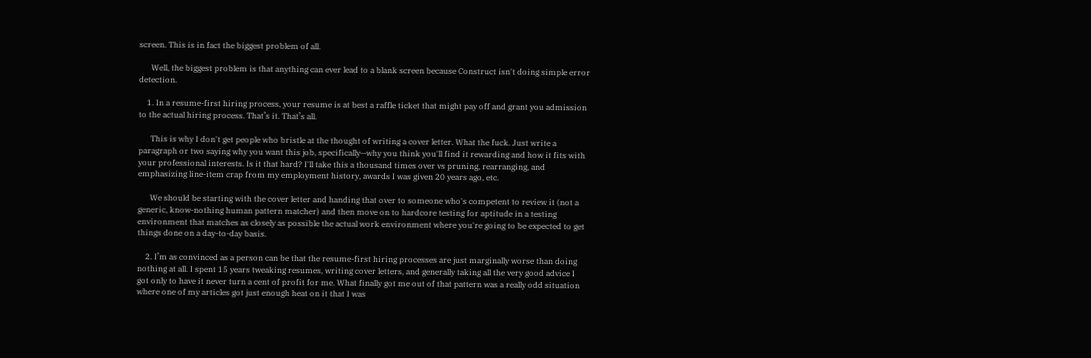screen. This is in fact the biggest problem of all.

      Well, the biggest problem is that anything can ever lead to a blank screen because Construct isn't doing simple error detection.

    1. In a resume-first hiring process, your resume is at best a raffle ticket that might pay off and grant you admission to the actual hiring process. That’s it. That’s all.

      This is why I don't get people who bristle at the thought of writing a cover letter. What the fuck. Just write a paragraph or two saying why you want this job, specifically—why you think you'll find it rewarding and how it fits with your professional interests. Is it that hard? I'll take this a thousand times over vs pruning, rearranging, and emphasizing line-item crap from my employment history, awards I was given 20 years ago, etc.

      We should be starting with the cover letter and handing that over to someone who's competent to review it (not a generic, know-nothing human pattern matcher) and then move on to hardcore testing for aptitude in a testing environment that matches as closely as possible the actual work environment where you're going to be expected to get things done on a day-to-day basis.

    2. I’m as convinced as a person can be that the resume-first hiring processes are just marginally worse than doing nothing at all. I spent 15 years tweaking resumes, writing cover letters, and generally taking all the very good advice I got only to have it never turn a cent of profit for me. What finally got me out of that pattern was a really odd situation where one of my articles got just enough heat on it that I was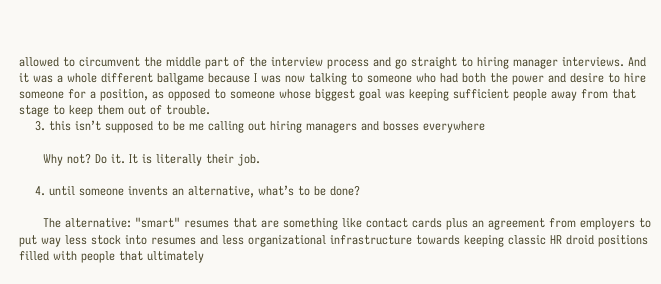allowed to circumvent the middle part of the interview process and go straight to hiring manager interviews. And it was a whole different ballgame because I was now talking to someone who had both the power and desire to hire someone for a position, as opposed to someone whose biggest goal was keeping sufficient people away from that stage to keep them out of trouble.
    3. this isn’t supposed to be me calling out hiring managers and bosses everywhere

      Why not? Do it. It is literally their job.

    4. until someone invents an alternative, what’s to be done?

      The alternative: "smart" resumes that are something like contact cards plus an agreement from employers to put way less stock into resumes and less organizational infrastructure towards keeping classic HR droid positions filled with people that ultimately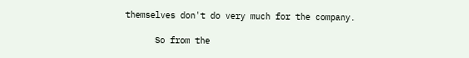themselves don't do very much for the company.

      So from the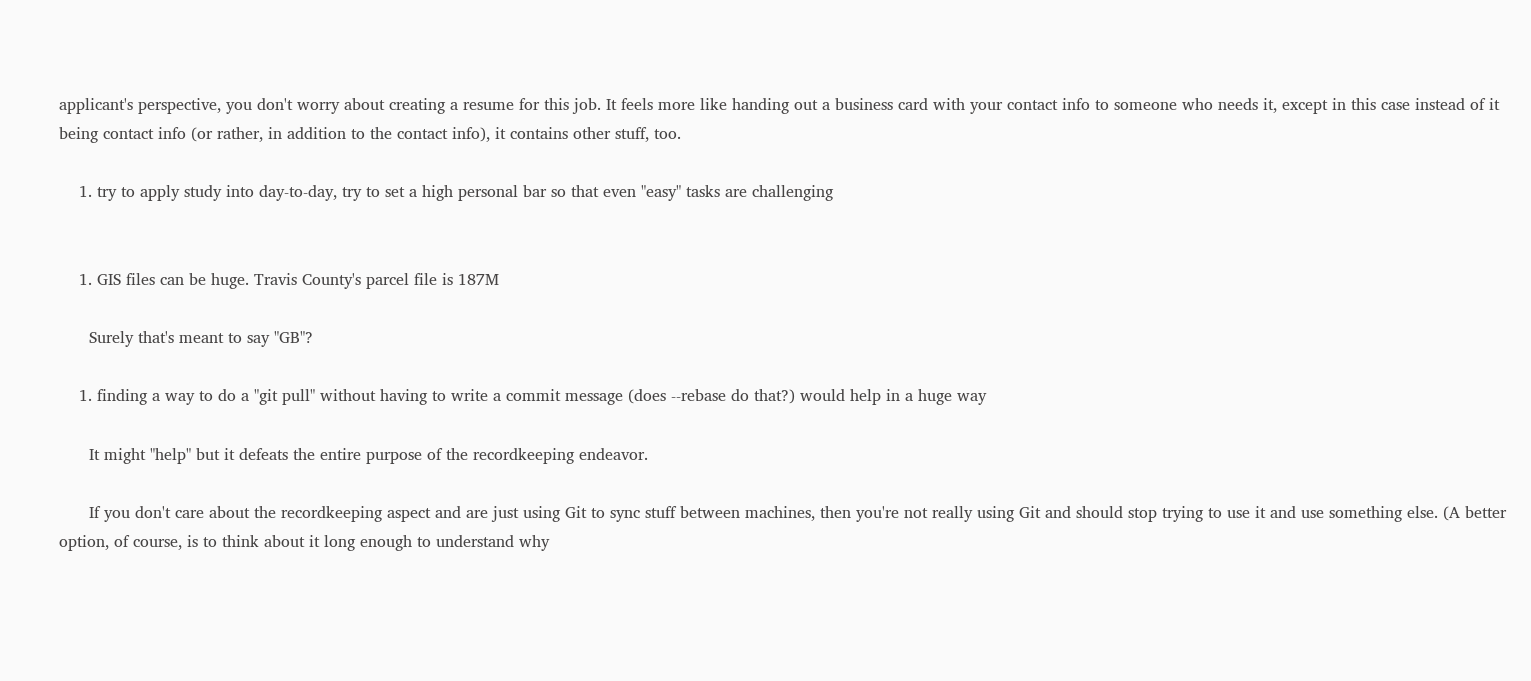applicant's perspective, you don't worry about creating a resume for this job. It feels more like handing out a business card with your contact info to someone who needs it, except in this case instead of it being contact info (or rather, in addition to the contact info), it contains other stuff, too.

    1. try to apply study into day-to-day, try to set a high personal bar so that even "easy" tasks are challenging


    1. GIS files can be huge. Travis County's parcel file is 187M

      Surely that's meant to say "GB"?

    1. finding a way to do a "git pull" without having to write a commit message (does --rebase do that?) would help in a huge way

      It might "help" but it defeats the entire purpose of the recordkeeping endeavor.

      If you don't care about the recordkeeping aspect and are just using Git to sync stuff between machines, then you're not really using Git and should stop trying to use it and use something else. (A better option, of course, is to think about it long enough to understand why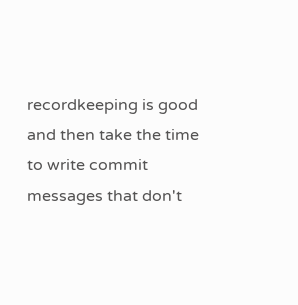recordkeeping is good and then take the time to write commit messages that don't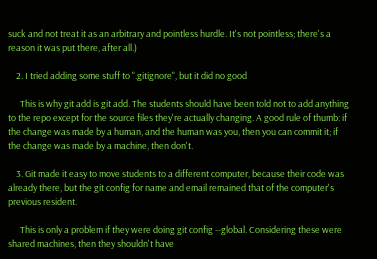suck and not treat it as an arbitrary and pointless hurdle. It's not pointless; there's a reason it was put there, after all.)

    2. I tried adding some stuff to ".gitignore", but it did no good

      This is why git add is git add. The students should have been told not to add anything to the repo except for the source files they're actually changing. A good rule of thumb: if the change was made by a human, and the human was you, then you can commit it; if the change was made by a machine, then don't.

    3. Git made it easy to move students to a different computer, because their code was already there, but the git config for name and email remained that of the computer's previous resident.

      This is only a problem if they were doing git config --global. Considering these were shared machines, then they shouldn't have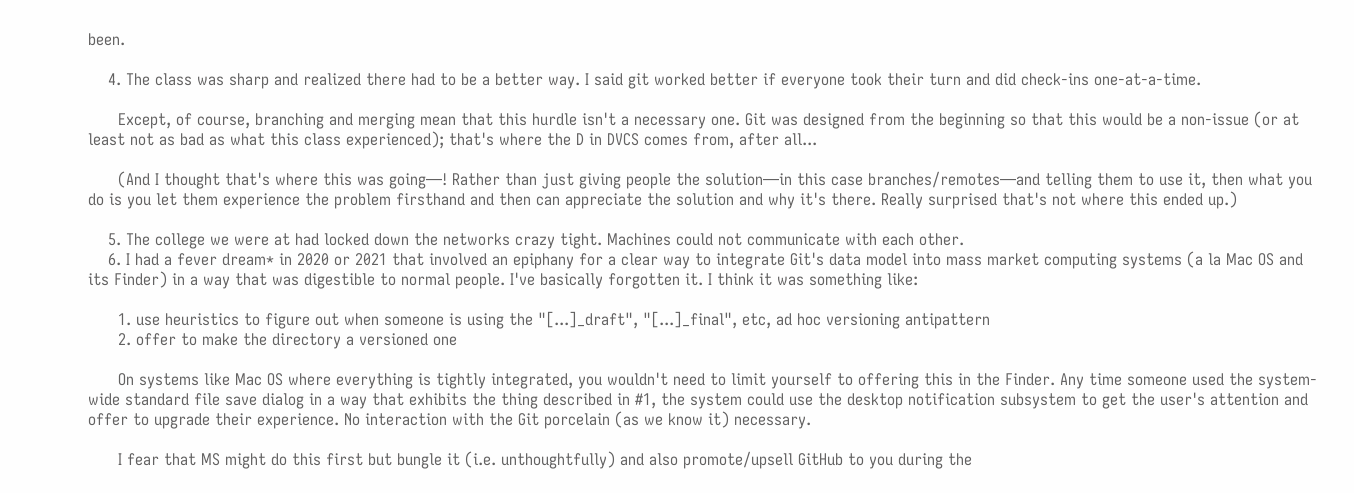been.

    4. The class was sharp and realized there had to be a better way. I said git worked better if everyone took their turn and did check-ins one-at-a-time.

      Except, of course, branching and merging mean that this hurdle isn't a necessary one. Git was designed from the beginning so that this would be a non-issue (or at least not as bad as what this class experienced); that's where the D in DVCS comes from, after all...

      (And I thought that's where this was going—! Rather than just giving people the solution—in this case branches/remotes—and telling them to use it, then what you do is you let them experience the problem firsthand and then can appreciate the solution and why it's there. Really surprised that's not where this ended up.)

    5. The college we were at had locked down the networks crazy tight. Machines could not communicate with each other.
    6. I had a fever dream* in 2020 or 2021 that involved an epiphany for a clear way to integrate Git's data model into mass market computing systems (a la Mac OS and its Finder) in a way that was digestible to normal people. I've basically forgotten it. I think it was something like:

      1. use heuristics to figure out when someone is using the "[...]_draft", "[...]_final", etc, ad hoc versioning antipattern
      2. offer to make the directory a versioned one

      On systems like Mac OS where everything is tightly integrated, you wouldn't need to limit yourself to offering this in the Finder. Any time someone used the system-wide standard file save dialog in a way that exhibits the thing described in #1, the system could use the desktop notification subsystem to get the user's attention and offer to upgrade their experience. No interaction with the Git porcelain (as we know it) necessary.

      I fear that MS might do this first but bungle it (i.e. unthoughtfully) and also promote/upsell GitHub to you during the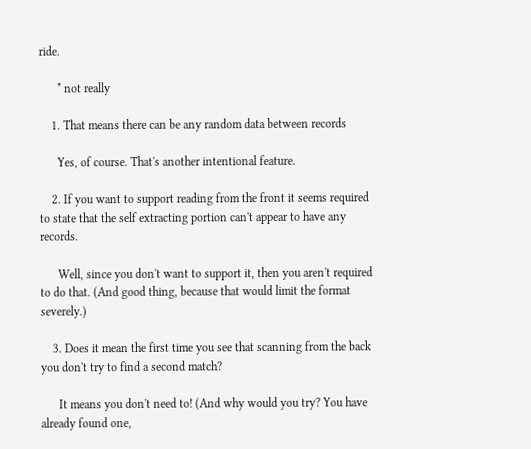ride.

      * not really

    1. That means there can be any random data between records

      Yes, of course. That's another intentional feature.

    2. If you want to support reading from the front it seems required to state that the self extracting portion can't appear to have any records.

      Well, since you don't want to support it, then you aren't required to do that. (And good thing, because that would limit the format severely.)

    3. Does it mean the first time you see that scanning from the back you don't try to find a second match?

      It means you don't need to! (And why would you try? You have already found one,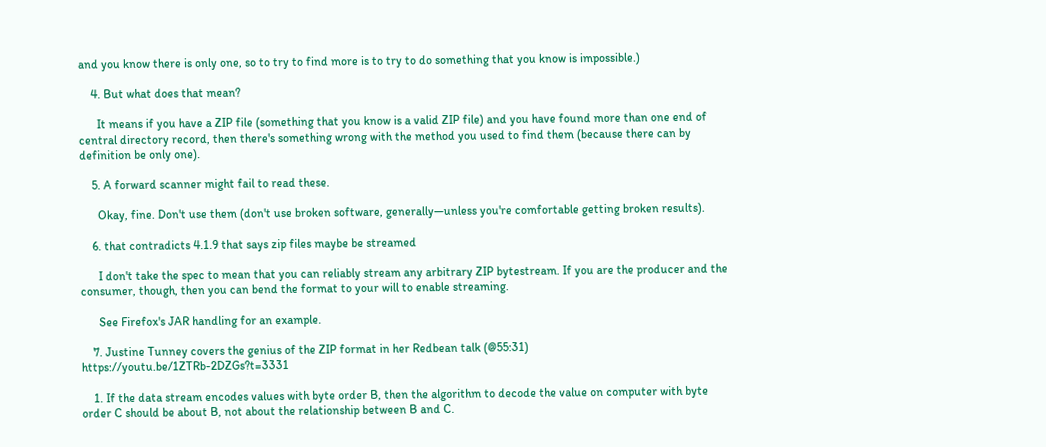and you know there is only one, so to try to find more is to try to do something that you know is impossible.)

    4. But what does that mean?

      It means if you have a ZIP file (something that you know is a valid ZIP file) and you have found more than one end of central directory record, then there's something wrong with the method you used to find them (because there can by definition be only one).

    5. A forward scanner might fail to read these.

      Okay, fine. Don't use them (don't use broken software, generally—unless you're comfortable getting broken results).

    6. that contradicts 4.1.9 that says zip files maybe be streamed

      I don't take the spec to mean that you can reliably stream any arbitrary ZIP bytestream. If you are the producer and the consumer, though, then you can bend the format to your will to enable streaming.

      See Firefox's JAR handling for an example.

    7. Justine Tunney covers the genius of the ZIP format in her Redbean talk (@55:31) https://youtu.be/1ZTRb-2DZGs?t=3331

    1. If the data stream encodes values with byte order B, then the algorithm to decode the value on computer with byte order C should be about B, not about the relationship between B and C.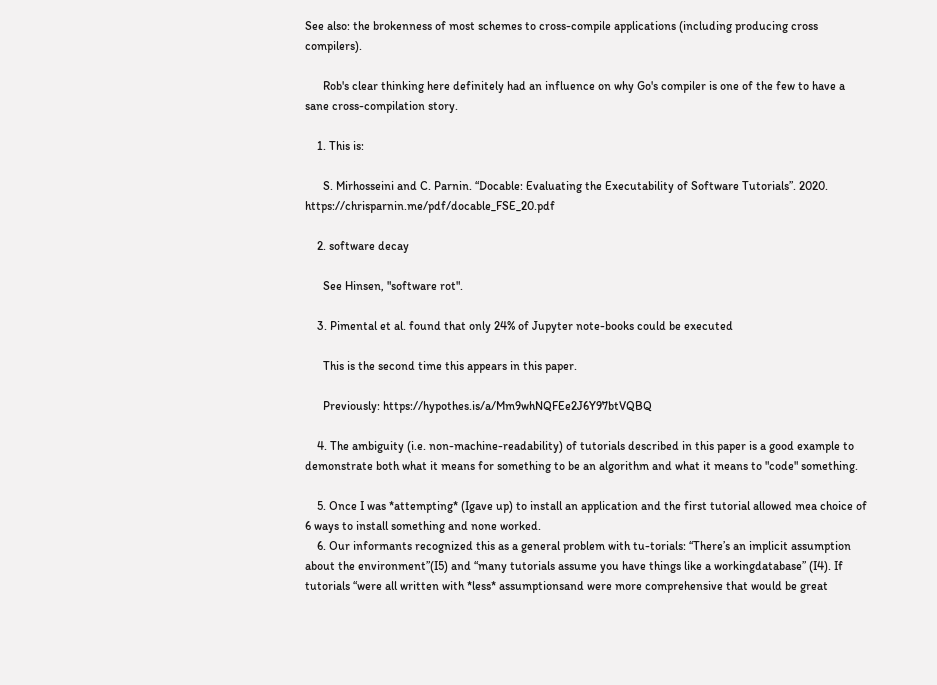See also: the brokenness of most schemes to cross-compile applications (including producing cross compilers).

      Rob's clear thinking here definitely had an influence on why Go's compiler is one of the few to have a sane cross-compilation story.

    1. This is:

      S. Mirhosseini and C. Parnin. “Docable: Evaluating the Executability of Software Tutorials”. 2020. https://chrisparnin.me/pdf/docable_FSE_20.pdf

    2. software decay

      See Hinsen, "software rot".

    3. Pimental et al. found that only 24% of Jupyter note-books could be executed

      This is the second time this appears in this paper.

      Previously: https://hypothes.is/a/Mm9whNQFEe2J6Y97btVQBQ

    4. The ambiguity (i.e. non-machine-readability) of tutorials described in this paper is a good example to demonstrate both what it means for something to be an algorithm and what it means to "code" something.

    5. Once I was *attempting* (Igave up) to install an application and the first tutorial allowed mea choice of 6 ways to install something and none worked.
    6. Our informants recognized this as a general problem with tu-torials: “There’s an implicit assumption about the environment”(I5) and “many tutorials assume you have things like a workingdatabase” (I4). If tutorials “were all written with *less* assumptionsand were more comprehensive that would be great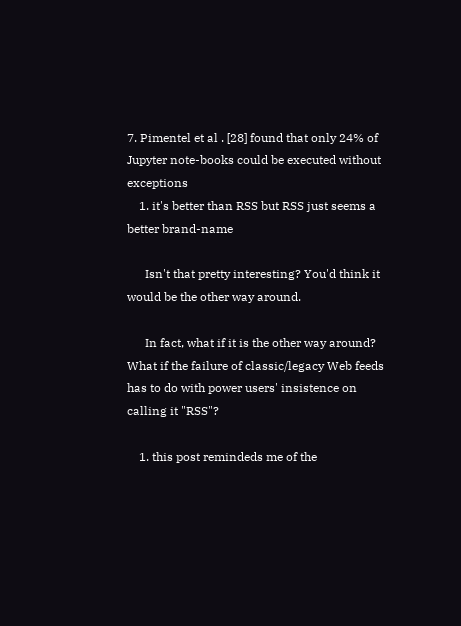7. Pimentel et al . [28] found that only 24% of Jupyter note-books could be executed without exceptions
    1. it's better than RSS but RSS just seems a better brand-name

      Isn't that pretty interesting? You'd think it would be the other way around.

      In fact, what if it is the other way around? What if the failure of classic/legacy Web feeds has to do with power users' insistence on calling it "RSS"?

    1. this post remindeds me of the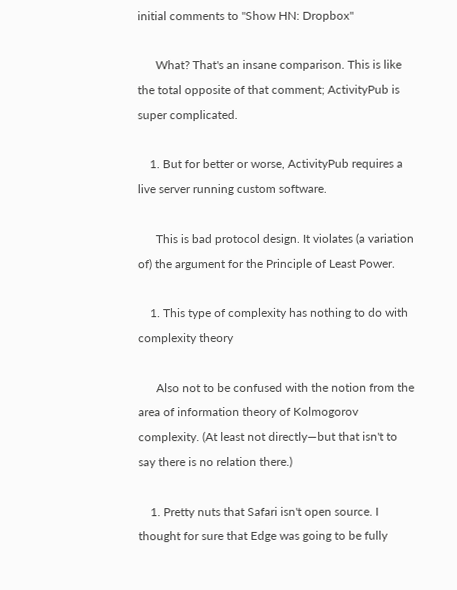initial comments to "Show HN: Dropbox"

      What? That's an insane comparison. This is like the total opposite of that comment; ActivityPub is super complicated.

    1. But for better or worse, ActivityPub requires a live server running custom software.

      This is bad protocol design. It violates (a variation of) the argument for the Principle of Least Power.

    1. This type of complexity has nothing to do with complexity theory

      Also not to be confused with the notion from the area of information theory of Kolmogorov complexity. (At least not directly—but that isn't to say there is no relation there.)

    1. Pretty nuts that Safari isn't open source. I thought for sure that Edge was going to be fully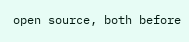open source, both before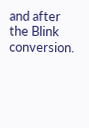and after the Blink conversion.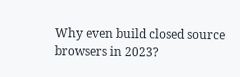Why even build closed source browsers in 2023?